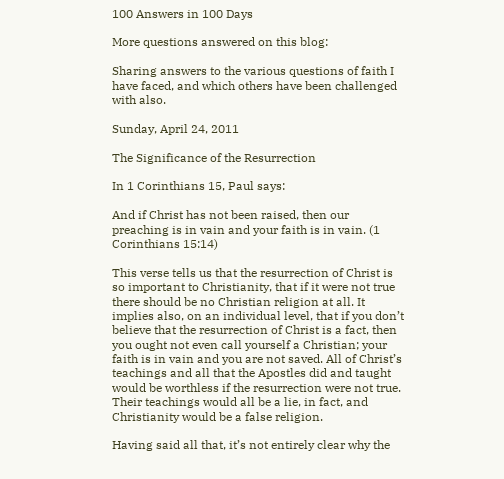100 Answers in 100 Days

More questions answered on this blog:

Sharing answers to the various questions of faith I have faced, and which others have been challenged with also.

Sunday, April 24, 2011

The Significance of the Resurrection

In 1 Corinthians 15, Paul says:

And if Christ has not been raised, then our preaching is in vain and your faith is in vain. (1 Corinthians 15:14)

This verse tells us that the resurrection of Christ is so important to Christianity, that if it were not true there should be no Christian religion at all. It implies also, on an individual level, that if you don’t believe that the resurrection of Christ is a fact, then you ought not even call yourself a Christian; your faith is in vain and you are not saved. All of Christ’s teachings and all that the Apostles did and taught would be worthless if the resurrection were not true. Their teachings would all be a lie, in fact, and Christianity would be a false religion.

Having said all that, it’s not entirely clear why the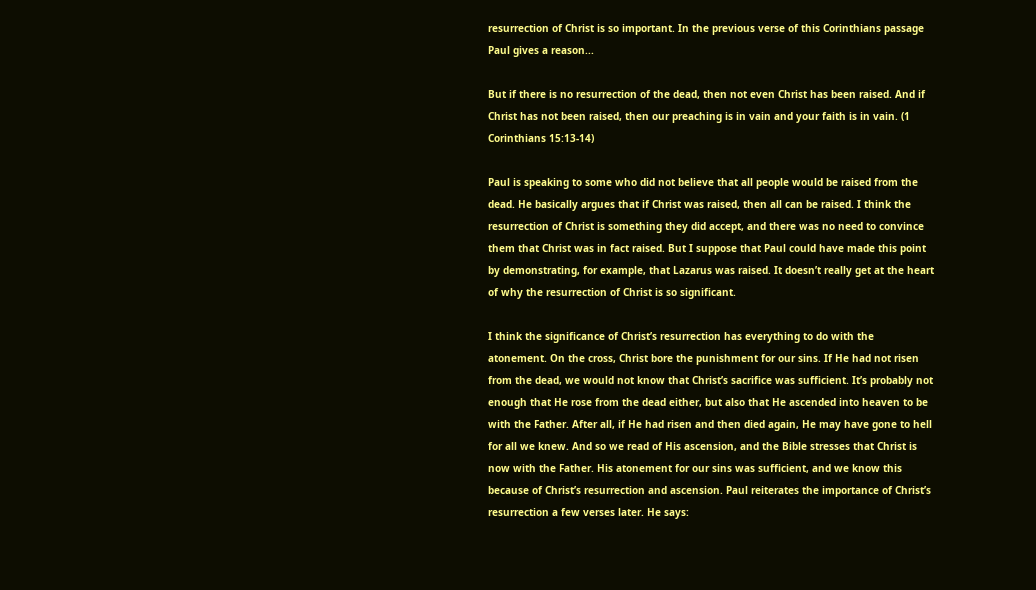resurrection of Christ is so important. In the previous verse of this Corinthians passage Paul gives a reason...

But if there is no resurrection of the dead, then not even Christ has been raised. And if Christ has not been raised, then our preaching is in vain and your faith is in vain. (1 Corinthians 15:13-14)

Paul is speaking to some who did not believe that all people would be raised from the dead. He basically argues that if Christ was raised, then all can be raised. I think the resurrection of Christ is something they did accept, and there was no need to convince them that Christ was in fact raised. But I suppose that Paul could have made this point by demonstrating, for example, that Lazarus was raised. It doesn’t really get at the heart of why the resurrection of Christ is so significant.

I think the significance of Christ’s resurrection has everything to do with the atonement. On the cross, Christ bore the punishment for our sins. If He had not risen from the dead, we would not know that Christ’s sacrifice was sufficient. It’s probably not enough that He rose from the dead either, but also that He ascended into heaven to be with the Father. After all, if He had risen and then died again, He may have gone to hell for all we knew. And so we read of His ascension, and the Bible stresses that Christ is now with the Father. His atonement for our sins was sufficient, and we know this because of Christ’s resurrection and ascension. Paul reiterates the importance of Christ’s resurrection a few verses later. He says: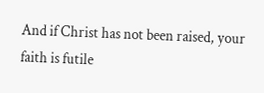And if Christ has not been raised, your faith is futile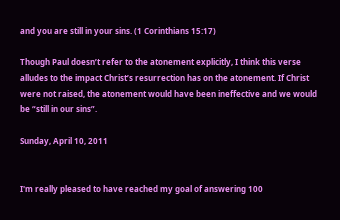and you are still in your sins. (1 Corinthians 15:17)

Though Paul doesn’t refer to the atonement explicitly, I think this verse alludes to the impact Christ’s resurrection has on the atonement. If Christ were not raised, the atonement would have been ineffective and we would be “still in our sins”.

Sunday, April 10, 2011


I'm really pleased to have reached my goal of answering 100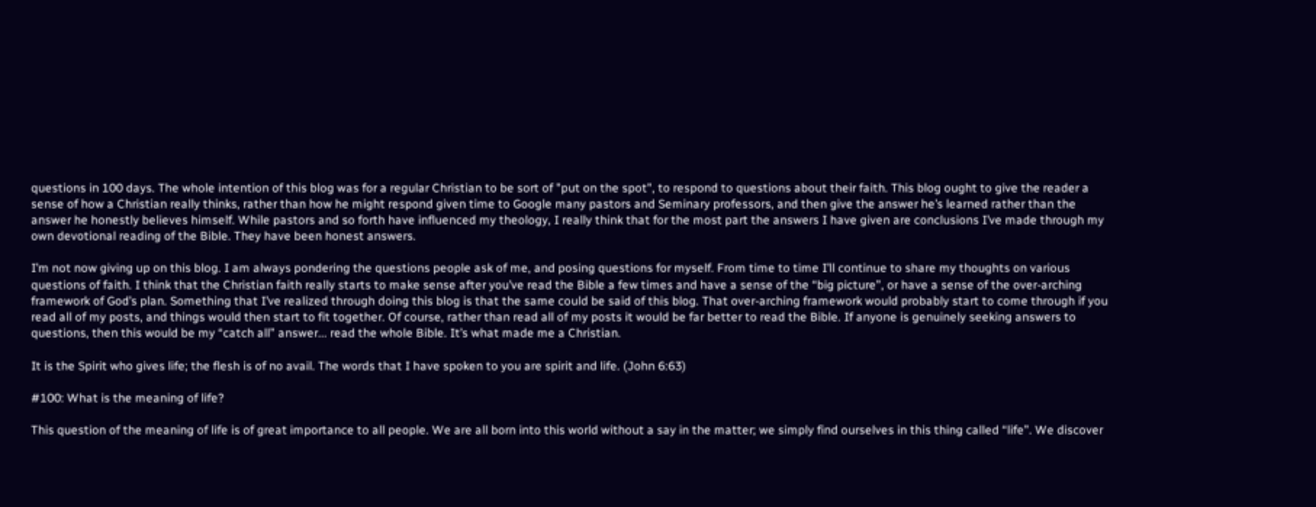questions in 100 days. The whole intention of this blog was for a regular Christian to be sort of "put on the spot", to respond to questions about their faith. This blog ought to give the reader a sense of how a Christian really thinks, rather than how he might respond given time to Google many pastors and Seminary professors, and then give the answer he’s learned rather than the answer he honestly believes himself. While pastors and so forth have influenced my theology, I really think that for the most part the answers I have given are conclusions I’ve made through my own devotional reading of the Bible. They have been honest answers.

I’m not now giving up on this blog. I am always pondering the questions people ask of me, and posing questions for myself. From time to time I’ll continue to share my thoughts on various questions of faith. I think that the Christian faith really starts to make sense after you’ve read the Bible a few times and have a sense of the “big picture”, or have a sense of the over-arching framework of God’s plan. Something that I’ve realized through doing this blog is that the same could be said of this blog. That over-arching framework would probably start to come through if you read all of my posts, and things would then start to fit together. Of course, rather than read all of my posts it would be far better to read the Bible. If anyone is genuinely seeking answers to questions, then this would be my “catch all” answer... read the whole Bible. It’s what made me a Christian.

It is the Spirit who gives life; the flesh is of no avail. The words that I have spoken to you are spirit and life. (John 6:63)

#100: What is the meaning of life?

This question of the meaning of life is of great importance to all people. We are all born into this world without a say in the matter; we simply find ourselves in this thing called “life”. We discover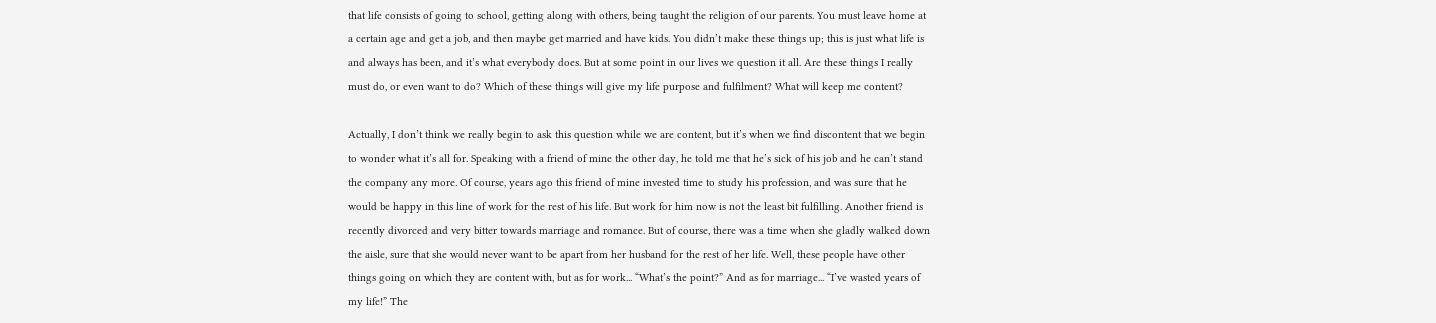that life consists of going to school, getting along with others, being taught the religion of our parents. You must leave home at a certain age and get a job, and then maybe get married and have kids. You didn’t make these things up; this is just what life is and always has been, and it’s what everybody does. But at some point in our lives we question it all. Are these things I really must do, or even want to do? Which of these things will give my life purpose and fulfilment? What will keep me content?

Actually, I don’t think we really begin to ask this question while we are content, but it’s when we find discontent that we begin to wonder what it’s all for. Speaking with a friend of mine the other day, he told me that he’s sick of his job and he can’t stand the company any more. Of course, years ago this friend of mine invested time to study his profession, and was sure that he would be happy in this line of work for the rest of his life. But work for him now is not the least bit fulfilling. Another friend is recently divorced and very bitter towards marriage and romance. But of course, there was a time when she gladly walked down the aisle, sure that she would never want to be apart from her husband for the rest of her life. Well, these people have other things going on which they are content with, but as for work... “What’s the point?” And as for marriage... “I’ve wasted years of my life!” The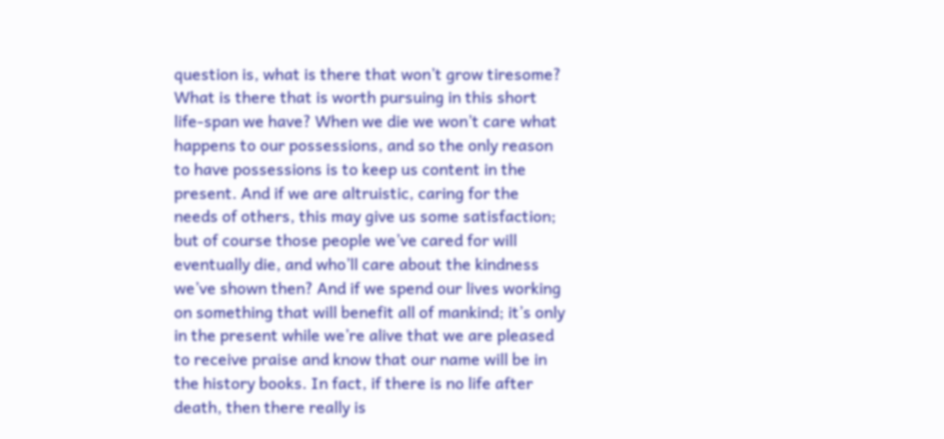question is, what is there that won’t grow tiresome? What is there that is worth pursuing in this short life-span we have? When we die we won’t care what happens to our possessions, and so the only reason to have possessions is to keep us content in the present. And if we are altruistic, caring for the needs of others, this may give us some satisfaction; but of course those people we’ve cared for will eventually die, and who’ll care about the kindness we’ve shown then? And if we spend our lives working on something that will benefit all of mankind; it’s only in the present while we’re alive that we are pleased to receive praise and know that our name will be in the history books. In fact, if there is no life after death, then there really is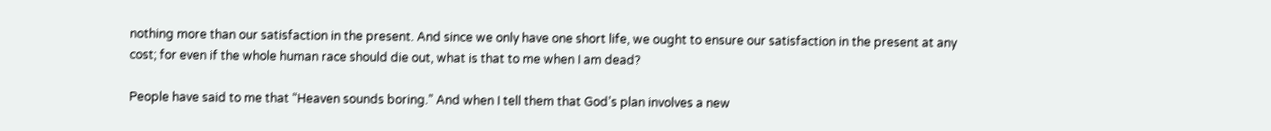nothing more than our satisfaction in the present. And since we only have one short life, we ought to ensure our satisfaction in the present at any cost; for even if the whole human race should die out, what is that to me when I am dead?

People have said to me that “Heaven sounds boring.” And when I tell them that God’s plan involves a new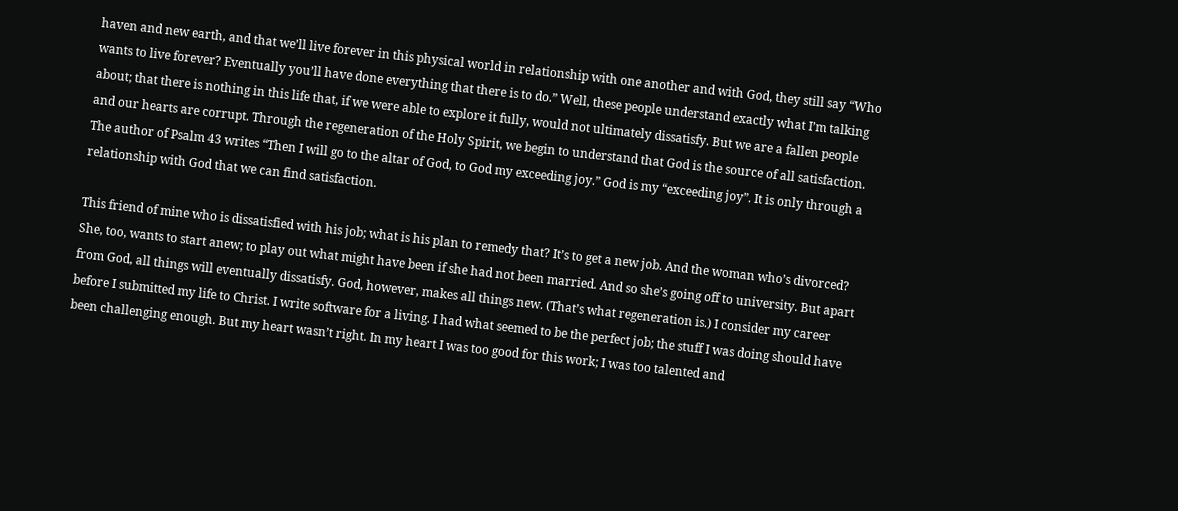haven and new earth, and that we’ll live forever in this physical world in relationship with one another and with God, they still say “Who wants to live forever? Eventually you’ll have done everything that there is to do.” Well, these people understand exactly what I’m talking about; that there is nothing in this life that, if we were able to explore it fully, would not ultimately dissatisfy. But we are a fallen people and our hearts are corrupt. Through the regeneration of the Holy Spirit, we begin to understand that God is the source of all satisfaction. The author of Psalm 43 writes “Then I will go to the altar of God, to God my exceeding joy.” God is my “exceeding joy”. It is only through a relationship with God that we can find satisfaction.

This friend of mine who is dissatisfied with his job; what is his plan to remedy that? It’s to get a new job. And the woman who’s divorced? She, too, wants to start anew; to play out what might have been if she had not been married. And so she’s going off to university. But apart from God, all things will eventually dissatisfy. God, however, makes all things new. (That’s what regeneration is.) I consider my career before I submitted my life to Christ. I write software for a living. I had what seemed to be the perfect job; the stuff I was doing should have been challenging enough. But my heart wasn’t right. In my heart I was too good for this work; I was too talented and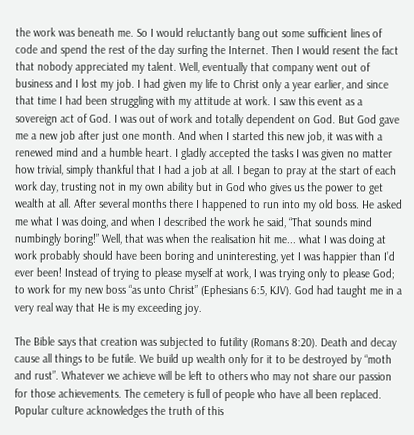the work was beneath me. So I would reluctantly bang out some sufficient lines of code and spend the rest of the day surfing the Internet. Then I would resent the fact that nobody appreciated my talent. Well, eventually that company went out of business and I lost my job. I had given my life to Christ only a year earlier, and since that time I had been struggling with my attitude at work. I saw this event as a sovereign act of God. I was out of work and totally dependent on God. But God gave me a new job after just one month. And when I started this new job, it was with a renewed mind and a humble heart. I gladly accepted the tasks I was given no matter how trivial, simply thankful that I had a job at all. I began to pray at the start of each work day, trusting not in my own ability but in God who gives us the power to get wealth at all. After several months there I happened to run into my old boss. He asked me what I was doing, and when I described the work he said, “That sounds mind numbingly boring!” Well, that was when the realisation hit me... what I was doing at work probably should have been boring and uninteresting, yet I was happier than I’d ever been! Instead of trying to please myself at work, I was trying only to please God; to work for my new boss “as unto Christ” (Ephesians 6:5, KJV). God had taught me in a very real way that He is my exceeding joy.

The Bible says that creation was subjected to futility (Romans 8:20). Death and decay cause all things to be futile. We build up wealth only for it to be destroyed by “moth and rust”. Whatever we achieve will be left to others who may not share our passion for those achievements. The cemetery is full of people who have all been replaced. Popular culture acknowledges the truth of this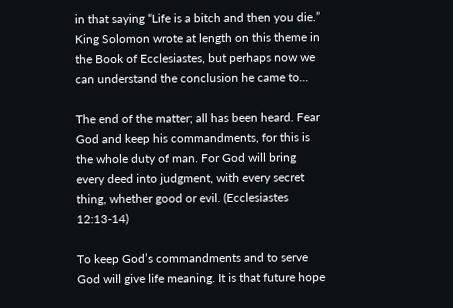in that saying “Life is a bitch and then you die.” King Solomon wrote at length on this theme in the Book of Ecclesiastes, but perhaps now we can understand the conclusion he came to...

The end of the matter; all has been heard. Fear God and keep his commandments, for this is the whole duty of man. For God will bring every deed into judgment, with every secret thing, whether good or evil. (Ecclesiastes 12:13-14)

To keep God’s commandments and to serve God will give life meaning. It is that future hope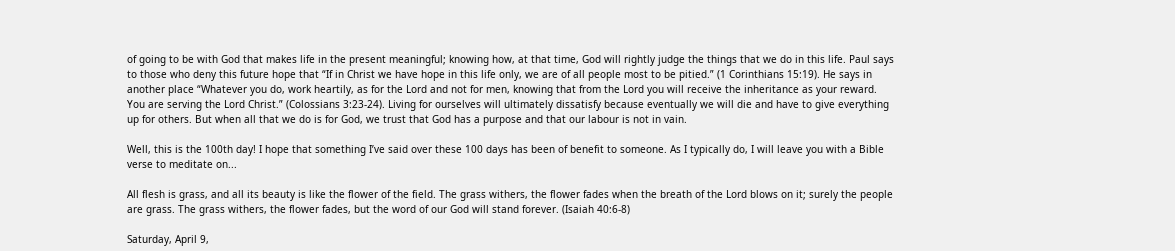of going to be with God that makes life in the present meaningful; knowing how, at that time, God will rightly judge the things that we do in this life. Paul says to those who deny this future hope that “If in Christ we have hope in this life only, we are of all people most to be pitied.” (1 Corinthians 15:19). He says in another place “Whatever you do, work heartily, as for the Lord and not for men, knowing that from the Lord you will receive the inheritance as your reward. You are serving the Lord Christ.” (Colossians 3:23-24). Living for ourselves will ultimately dissatisfy because eventually we will die and have to give everything up for others. But when all that we do is for God, we trust that God has a purpose and that our labour is not in vain.

Well, this is the 100th day! I hope that something I’ve said over these 100 days has been of benefit to someone. As I typically do, I will leave you with a Bible verse to meditate on...

All flesh is grass, and all its beauty is like the flower of the field. The grass withers, the flower fades when the breath of the Lord blows on it; surely the people are grass. The grass withers, the flower fades, but the word of our God will stand forever. (Isaiah 40:6-8)

Saturday, April 9,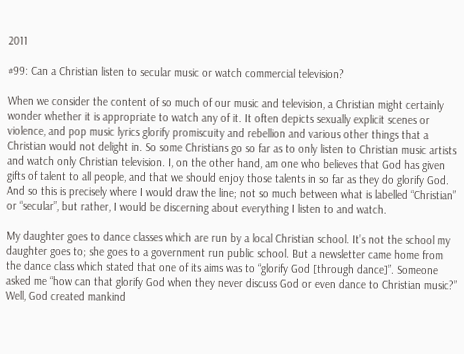2011

#99: Can a Christian listen to secular music or watch commercial television?

When we consider the content of so much of our music and television, a Christian might certainly wonder whether it is appropriate to watch any of it. It often depicts sexually explicit scenes or violence, and pop music lyrics glorify promiscuity and rebellion and various other things that a Christian would not delight in. So some Christians go so far as to only listen to Christian music artists and watch only Christian television. I, on the other hand, am one who believes that God has given gifts of talent to all people, and that we should enjoy those talents in so far as they do glorify God. And so this is precisely where I would draw the line; not so much between what is labelled “Christian” or “secular”, but rather, I would be discerning about everything I listen to and watch.

My daughter goes to dance classes which are run by a local Christian school. It’s not the school my daughter goes to; she goes to a government run public school. But a newsletter came home from the dance class which stated that one of its aims was to “glorify God [through dance]”. Someone asked me “how can that glorify God when they never discuss God or even dance to Christian music?” Well, God created mankind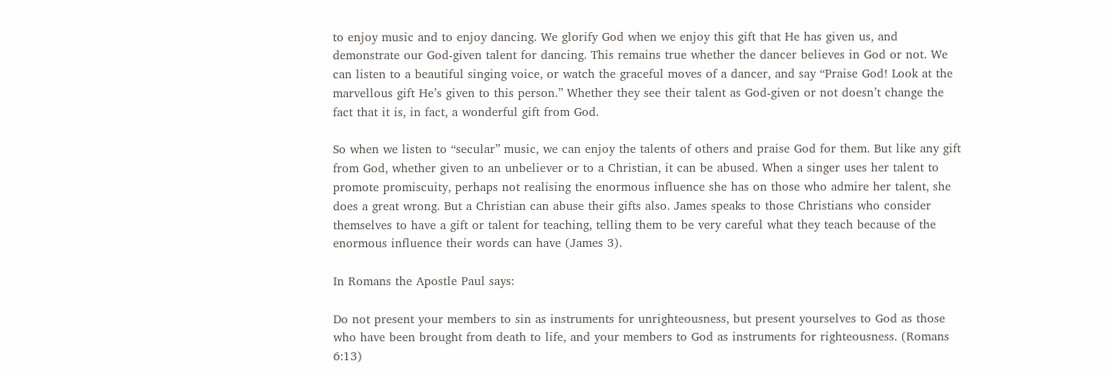to enjoy music and to enjoy dancing. We glorify God when we enjoy this gift that He has given us, and demonstrate our God-given talent for dancing. This remains true whether the dancer believes in God or not. We can listen to a beautiful singing voice, or watch the graceful moves of a dancer, and say “Praise God! Look at the marvellous gift He’s given to this person.” Whether they see their talent as God-given or not doesn’t change the fact that it is, in fact, a wonderful gift from God.

So when we listen to “secular” music, we can enjoy the talents of others and praise God for them. But like any gift from God, whether given to an unbeliever or to a Christian, it can be abused. When a singer uses her talent to promote promiscuity, perhaps not realising the enormous influence she has on those who admire her talent, she does a great wrong. But a Christian can abuse their gifts also. James speaks to those Christians who consider themselves to have a gift or talent for teaching, telling them to be very careful what they teach because of the enormous influence their words can have (James 3).

In Romans the Apostle Paul says:

Do not present your members to sin as instruments for unrighteousness, but present yourselves to God as those who have been brought from death to life, and your members to God as instruments for righteousness. (Romans 6:13)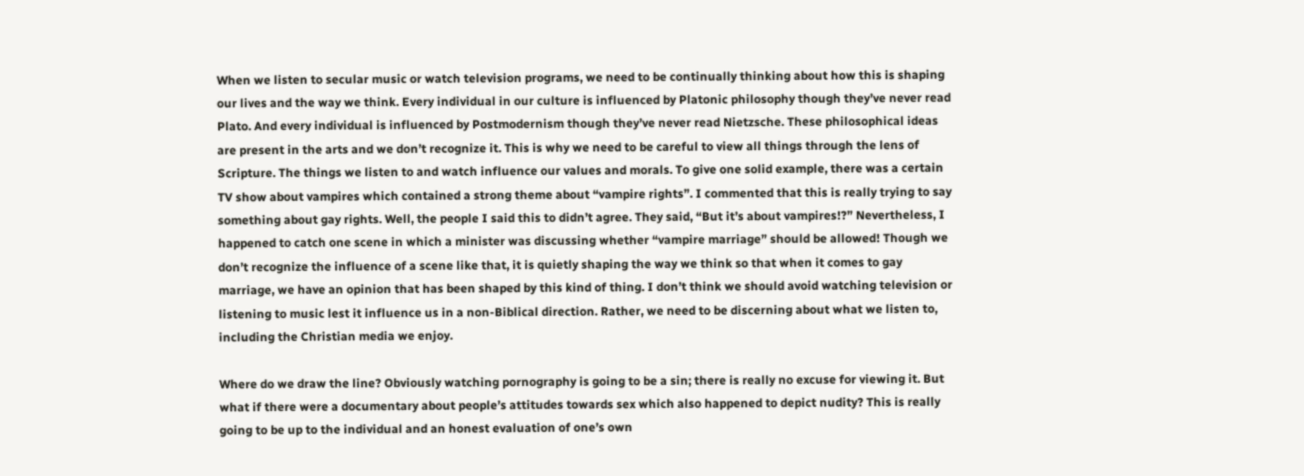When we listen to secular music or watch television programs, we need to be continually thinking about how this is shaping our lives and the way we think. Every individual in our culture is influenced by Platonic philosophy though they’ve never read Plato. And every individual is influenced by Postmodernism though they’ve never read Nietzsche. These philosophical ideas are present in the arts and we don’t recognize it. This is why we need to be careful to view all things through the lens of Scripture. The things we listen to and watch influence our values and morals. To give one solid example, there was a certain TV show about vampires which contained a strong theme about “vampire rights”. I commented that this is really trying to say something about gay rights. Well, the people I said this to didn’t agree. They said, “But it’s about vampires!?” Nevertheless, I happened to catch one scene in which a minister was discussing whether “vampire marriage” should be allowed! Though we don’t recognize the influence of a scene like that, it is quietly shaping the way we think so that when it comes to gay marriage, we have an opinion that has been shaped by this kind of thing. I don’t think we should avoid watching television or listening to music lest it influence us in a non-Biblical direction. Rather, we need to be discerning about what we listen to, including the Christian media we enjoy.

Where do we draw the line? Obviously watching pornography is going to be a sin; there is really no excuse for viewing it. But what if there were a documentary about people’s attitudes towards sex which also happened to depict nudity? This is really going to be up to the individual and an honest evaluation of one’s own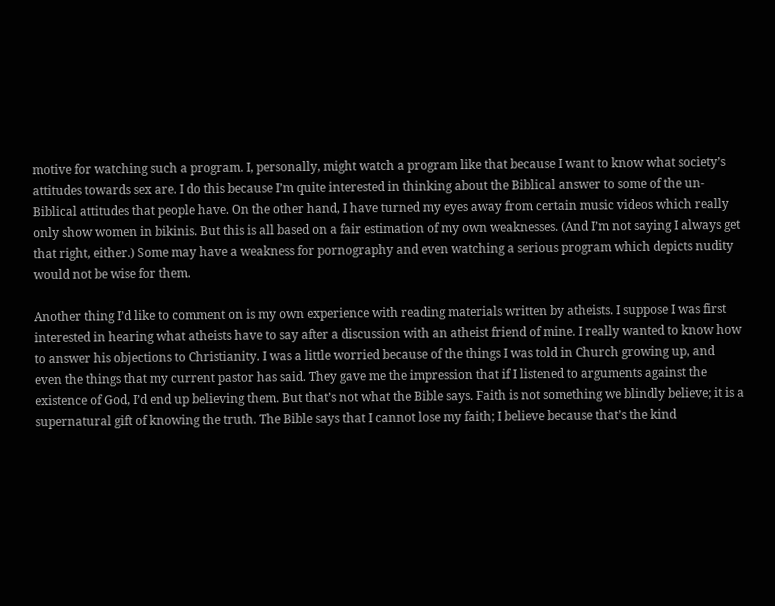motive for watching such a program. I, personally, might watch a program like that because I want to know what society’s attitudes towards sex are. I do this because I’m quite interested in thinking about the Biblical answer to some of the un-Biblical attitudes that people have. On the other hand, I have turned my eyes away from certain music videos which really only show women in bikinis. But this is all based on a fair estimation of my own weaknesses. (And I’m not saying I always get that right, either.) Some may have a weakness for pornography and even watching a serious program which depicts nudity would not be wise for them.

Another thing I’d like to comment on is my own experience with reading materials written by atheists. I suppose I was first interested in hearing what atheists have to say after a discussion with an atheist friend of mine. I really wanted to know how to answer his objections to Christianity. I was a little worried because of the things I was told in Church growing up, and even the things that my current pastor has said. They gave me the impression that if I listened to arguments against the existence of God, I’d end up believing them. But that’s not what the Bible says. Faith is not something we blindly believe; it is a supernatural gift of knowing the truth. The Bible says that I cannot lose my faith; I believe because that’s the kind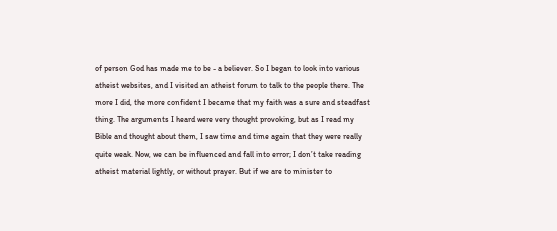of person God has made me to be - a believer. So I began to look into various atheist websites, and I visited an atheist forum to talk to the people there. The more I did, the more confident I became that my faith was a sure and steadfast thing. The arguments I heard were very thought provoking, but as I read my Bible and thought about them, I saw time and time again that they were really quite weak. Now, we can be influenced and fall into error; I don’t take reading atheist material lightly, or without prayer. But if we are to minister to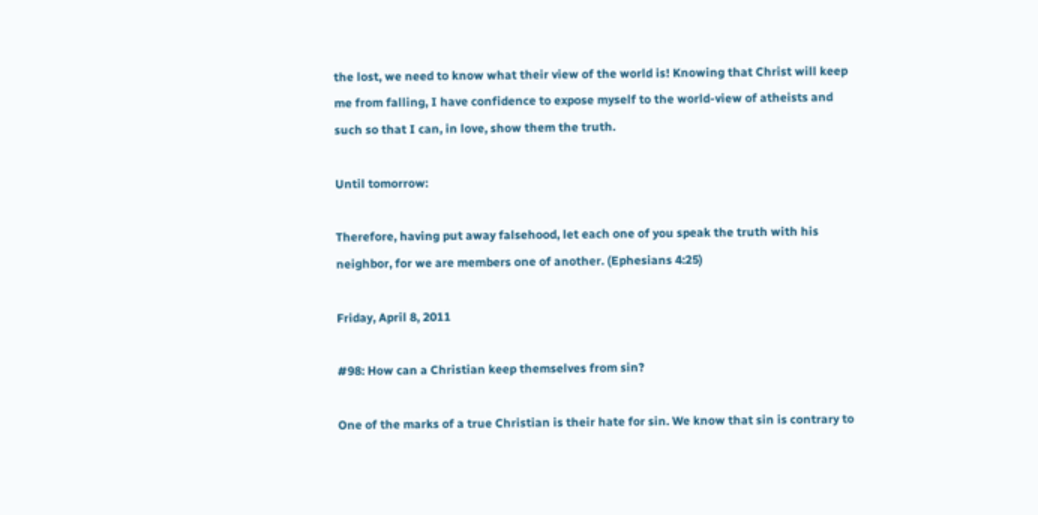the lost, we need to know what their view of the world is! Knowing that Christ will keep me from falling, I have confidence to expose myself to the world-view of atheists and such so that I can, in love, show them the truth.

Until tomorrow:

Therefore, having put away falsehood, let each one of you speak the truth with his neighbor, for we are members one of another. (Ephesians 4:25)

Friday, April 8, 2011

#98: How can a Christian keep themselves from sin?

One of the marks of a true Christian is their hate for sin. We know that sin is contrary to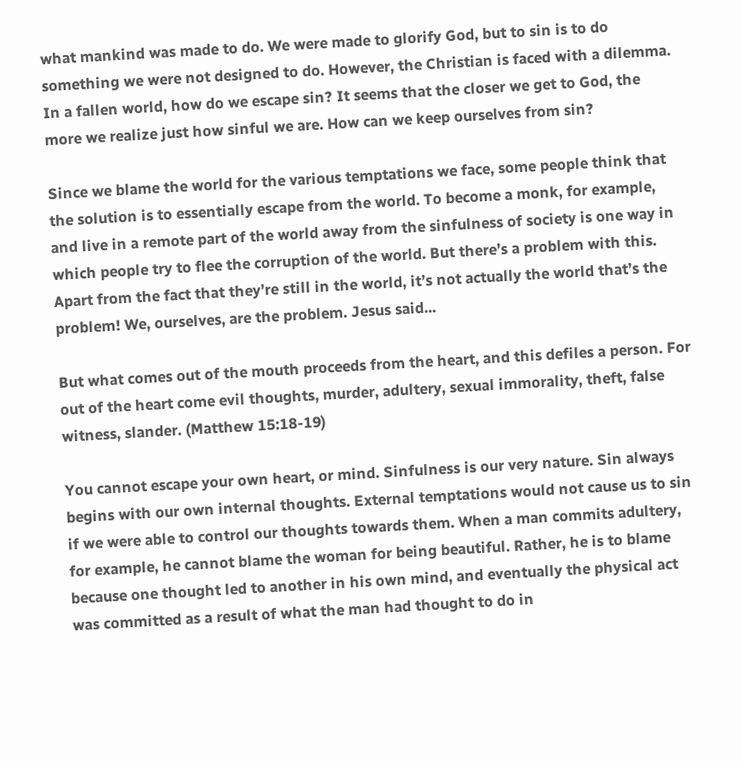what mankind was made to do. We were made to glorify God, but to sin is to do something we were not designed to do. However, the Christian is faced with a dilemma. In a fallen world, how do we escape sin? It seems that the closer we get to God, the more we realize just how sinful we are. How can we keep ourselves from sin?

Since we blame the world for the various temptations we face, some people think that the solution is to essentially escape from the world. To become a monk, for example, and live in a remote part of the world away from the sinfulness of society is one way in which people try to flee the corruption of the world. But there’s a problem with this. Apart from the fact that they’re still in the world, it’s not actually the world that’s the problem! We, ourselves, are the problem. Jesus said...

But what comes out of the mouth proceeds from the heart, and this defiles a person. For out of the heart come evil thoughts, murder, adultery, sexual immorality, theft, false witness, slander. (Matthew 15:18-19)

You cannot escape your own heart, or mind. Sinfulness is our very nature. Sin always begins with our own internal thoughts. External temptations would not cause us to sin if we were able to control our thoughts towards them. When a man commits adultery, for example, he cannot blame the woman for being beautiful. Rather, he is to blame because one thought led to another in his own mind, and eventually the physical act was committed as a result of what the man had thought to do in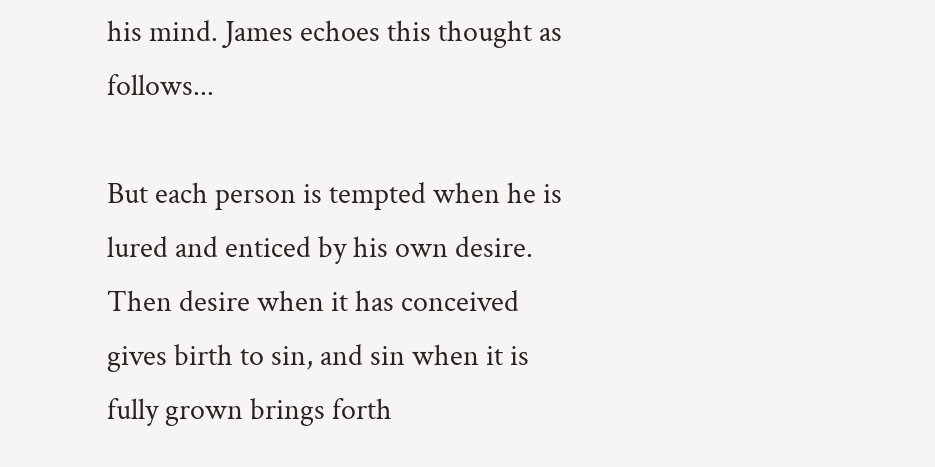his mind. James echoes this thought as follows...

But each person is tempted when he is lured and enticed by his own desire. Then desire when it has conceived gives birth to sin, and sin when it is fully grown brings forth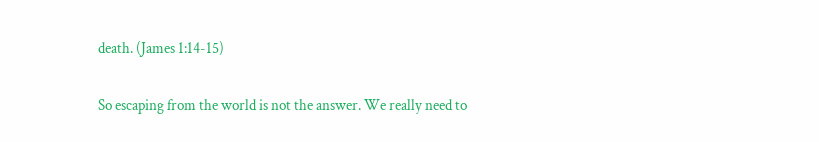death. (James 1:14-15)

So escaping from the world is not the answer. We really need to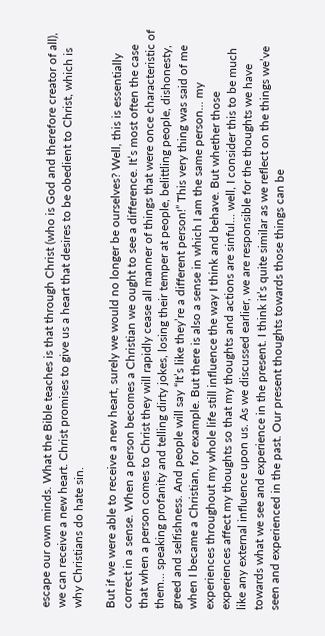escape our own minds. What the Bible teaches is that through Christ (who is God and therefore creator of all), we can receive a new heart. Christ promises to give us a heart that desires to be obedient to Christ, which is why Christians do hate sin.

But if we were able to receive a new heart, surely we would no longer be ourselves? Well, this is essentially correct in a sense. When a person becomes a Christian we ought to see a difference. It’s most often the case that when a person comes to Christ they will rapidly cease all manner of things that were once characteristic of them... speaking profanity and telling dirty jokes, losing their temper at people, belittling people, dishonesty, greed and selfishness. And people will say “It’s like they’re a different person!” This very thing was said of me when I became a Christian, for example. But there is also a sense in which I am the same person... my experiences throughout my whole life still influence the way I think and behave. But whether those experiences affect my thoughts so that my thoughts and actions are sinful... well, I consider this to be much like any external influence upon us. As we discussed earlier, we are responsible for the thoughts we have towards what we see and experience in the present. I think it’s quite similar as we reflect on the things we’ve seen and experienced in the past. Our present thoughts towards those things can be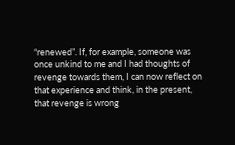“renewed”. If, for example, someone was once unkind to me and I had thoughts of revenge towards them, I can now reflect on that experience and think, in the present, that revenge is wrong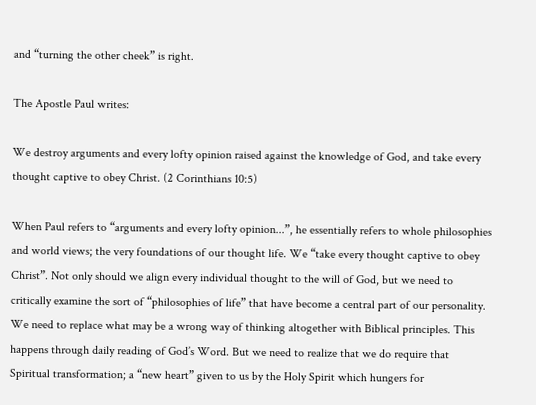and “turning the other cheek” is right.

The Apostle Paul writes:

We destroy arguments and every lofty opinion raised against the knowledge of God, and take every thought captive to obey Christ. (2 Corinthians 10:5)

When Paul refers to “arguments and every lofty opinion...”, he essentially refers to whole philosophies and world views; the very foundations of our thought life. We “take every thought captive to obey Christ”. Not only should we align every individual thought to the will of God, but we need to critically examine the sort of “philosophies of life” that have become a central part of our personality. We need to replace what may be a wrong way of thinking altogether with Biblical principles. This happens through daily reading of God’s Word. But we need to realize that we do require that Spiritual transformation; a “new heart” given to us by the Holy Spirit which hungers for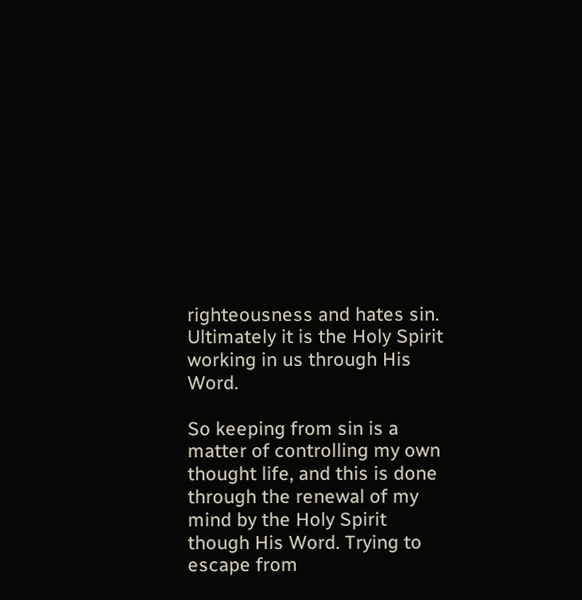righteousness and hates sin. Ultimately it is the Holy Spirit working in us through His Word.

So keeping from sin is a matter of controlling my own thought life, and this is done through the renewal of my mind by the Holy Spirit though His Word. Trying to escape from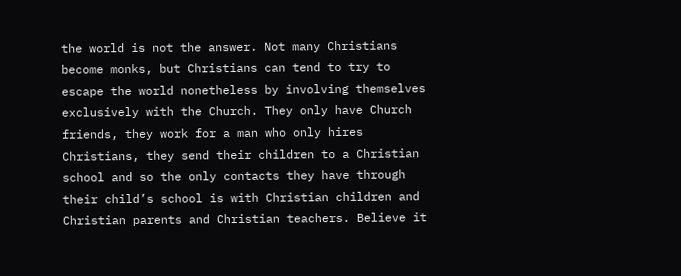the world is not the answer. Not many Christians become monks, but Christians can tend to try to escape the world nonetheless by involving themselves exclusively with the Church. They only have Church friends, they work for a man who only hires Christians, they send their children to a Christian school and so the only contacts they have through their child’s school is with Christian children and Christian parents and Christian teachers. Believe it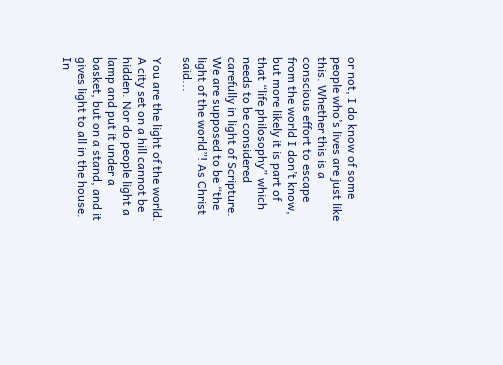or not, I do know of some people who’s lives are just like this. Whether this is a conscious effort to escape from the world I don’t know, but more likely it is part of that “life philosophy” which needs to be considered carefully in light of Scripture. We are supposed to be “the light of the world”! As Christ said...

You are the light of the world. A city set on a hill cannot be hidden. Nor do people light a lamp and put it under a basket, but on a stand, and it gives light to all in the house. In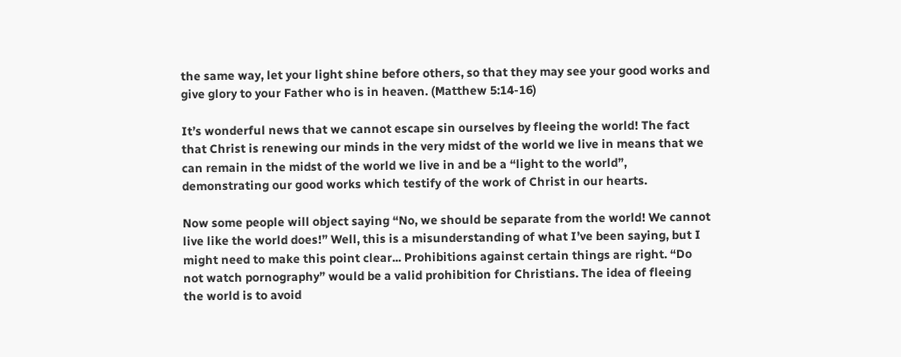the same way, let your light shine before others, so that they may see your good works and give glory to your Father who is in heaven. (Matthew 5:14-16)

It’s wonderful news that we cannot escape sin ourselves by fleeing the world! The fact that Christ is renewing our minds in the very midst of the world we live in means that we can remain in the midst of the world we live in and be a “light to the world”, demonstrating our good works which testify of the work of Christ in our hearts.

Now some people will object saying “No, we should be separate from the world! We cannot live like the world does!” Well, this is a misunderstanding of what I’ve been saying, but I might need to make this point clear... Prohibitions against certain things are right. “Do not watch pornography” would be a valid prohibition for Christians. The idea of fleeing the world is to avoid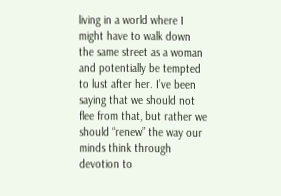living in a world where I might have to walk down the same street as a woman and potentially be tempted to lust after her. I’ve been saying that we should not flee from that, but rather we should “renew” the way our minds think through devotion to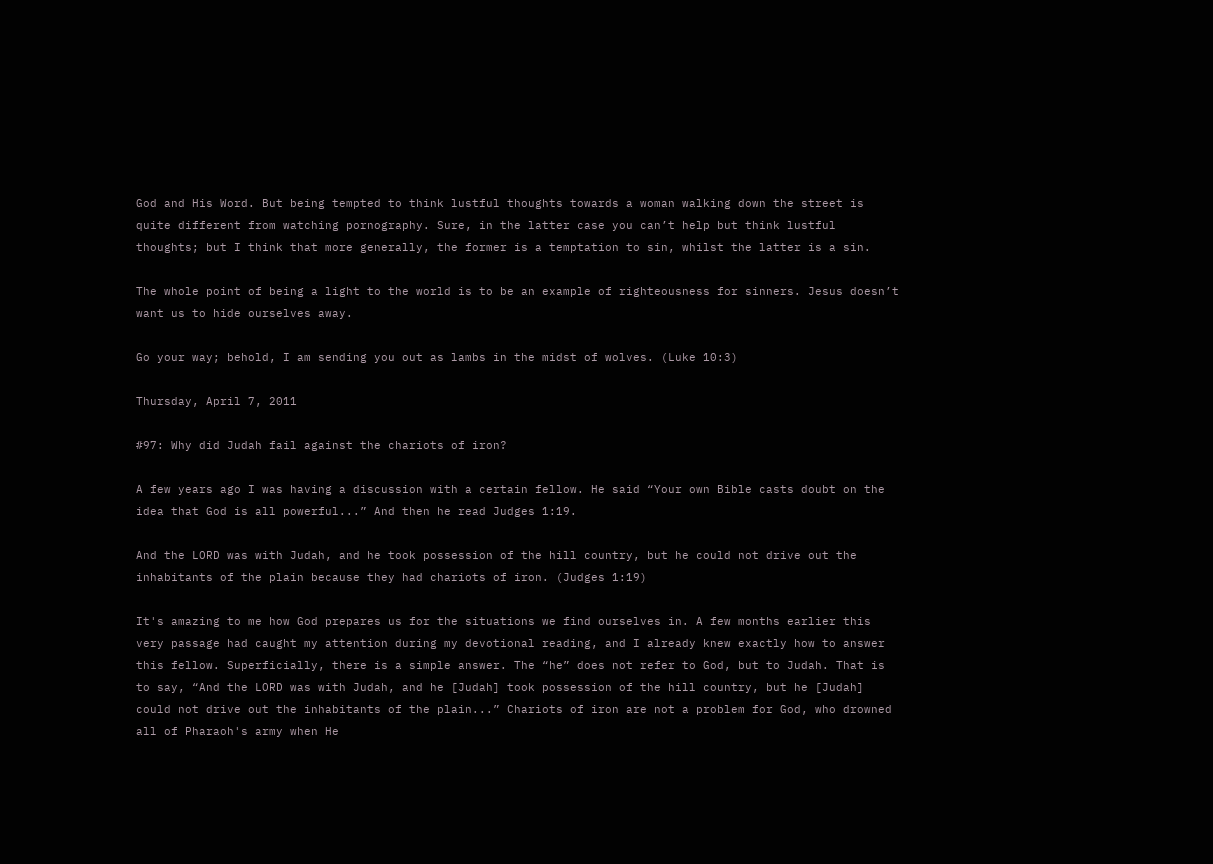God and His Word. But being tempted to think lustful thoughts towards a woman walking down the street is quite different from watching pornography. Sure, in the latter case you can’t help but think lustful thoughts; but I think that more generally, the former is a temptation to sin, whilst the latter is a sin.

The whole point of being a light to the world is to be an example of righteousness for sinners. Jesus doesn’t want us to hide ourselves away.

Go your way; behold, I am sending you out as lambs in the midst of wolves. (Luke 10:3)

Thursday, April 7, 2011

#97: Why did Judah fail against the chariots of iron?

A few years ago I was having a discussion with a certain fellow. He said “Your own Bible casts doubt on the idea that God is all powerful...” And then he read Judges 1:19.

And the LORD was with Judah, and he took possession of the hill country, but he could not drive out the inhabitants of the plain because they had chariots of iron. (Judges 1:19)

It's amazing to me how God prepares us for the situations we find ourselves in. A few months earlier this very passage had caught my attention during my devotional reading, and I already knew exactly how to answer this fellow. Superficially, there is a simple answer. The “he” does not refer to God, but to Judah. That is to say, “And the LORD was with Judah, and he [Judah] took possession of the hill country, but he [Judah] could not drive out the inhabitants of the plain...” Chariots of iron are not a problem for God, who drowned all of Pharaoh's army when He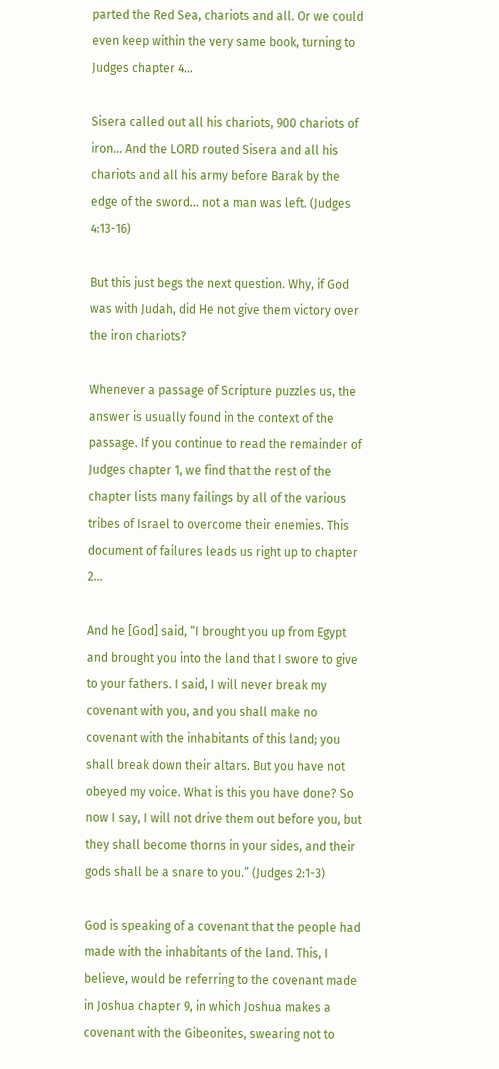parted the Red Sea, chariots and all. Or we could even keep within the very same book, turning to Judges chapter 4...

Sisera called out all his chariots, 900 chariots of iron... And the LORD routed Sisera and all his chariots and all his army before Barak by the edge of the sword... not a man was left. (Judges 4:13-16)

But this just begs the next question. Why, if God was with Judah, did He not give them victory over the iron chariots?

Whenever a passage of Scripture puzzles us, the answer is usually found in the context of the passage. If you continue to read the remainder of Judges chapter 1, we find that the rest of the chapter lists many failings by all of the various tribes of Israel to overcome their enemies. This document of failures leads us right up to chapter 2...

And he [God] said, “I brought you up from Egypt and brought you into the land that I swore to give to your fathers. I said, I will never break my covenant with you, and you shall make no covenant with the inhabitants of this land; you shall break down their altars. But you have not obeyed my voice. What is this you have done? So now I say, I will not drive them out before you, but they shall become thorns in your sides, and their gods shall be a snare to you.” (Judges 2:1-3)

God is speaking of a covenant that the people had made with the inhabitants of the land. This, I believe, would be referring to the covenant made in Joshua chapter 9, in which Joshua makes a covenant with the Gibeonites, swearing not to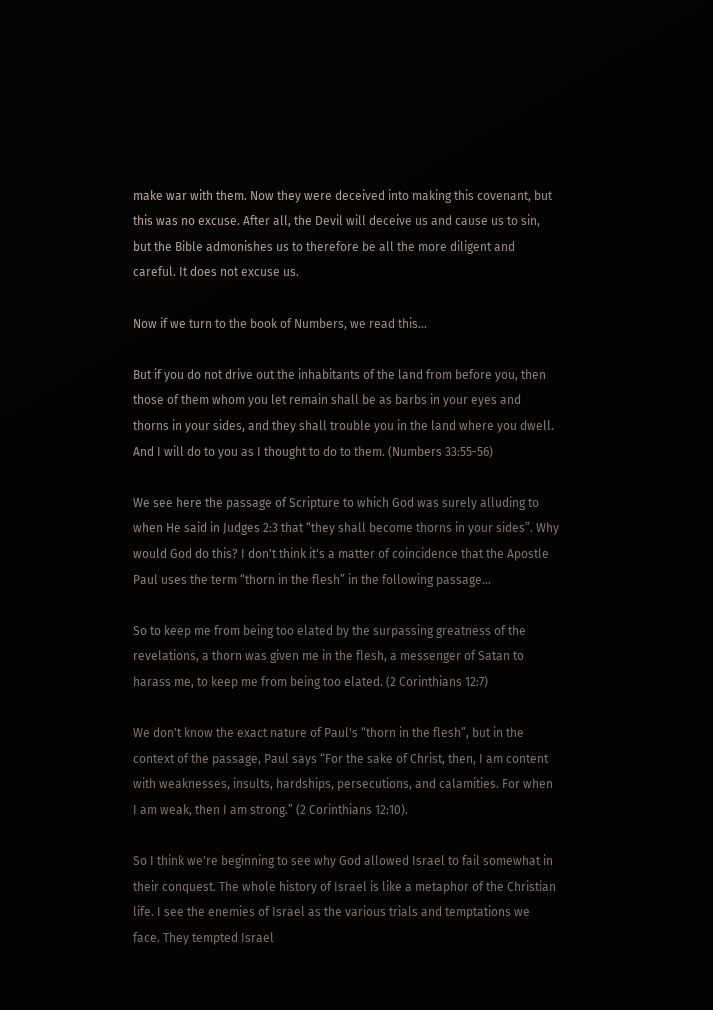make war with them. Now they were deceived into making this covenant, but this was no excuse. After all, the Devil will deceive us and cause us to sin, but the Bible admonishes us to therefore be all the more diligent and careful. It does not excuse us.

Now if we turn to the book of Numbers, we read this...

But if you do not drive out the inhabitants of the land from before you, then those of them whom you let remain shall be as barbs in your eyes and thorns in your sides, and they shall trouble you in the land where you dwell. And I will do to you as I thought to do to them. (Numbers 33:55-56)

We see here the passage of Scripture to which God was surely alluding to when He said in Judges 2:3 that “they shall become thorns in your sides”. Why would God do this? I don't think it's a matter of coincidence that the Apostle Paul uses the term “thorn in the flesh” in the following passage...

So to keep me from being too elated by the surpassing greatness of the revelations, a thorn was given me in the flesh, a messenger of Satan to harass me, to keep me from being too elated. (2 Corinthians 12:7)

We don't know the exact nature of Paul's “thorn in the flesh”, but in the context of the passage, Paul says “For the sake of Christ, then, I am content with weaknesses, insults, hardships, persecutions, and calamities. For when I am weak, then I am strong.” (2 Corinthians 12:10).

So I think we're beginning to see why God allowed Israel to fail somewhat in their conquest. The whole history of Israel is like a metaphor of the Christian life. I see the enemies of Israel as the various trials and temptations we face. They tempted Israel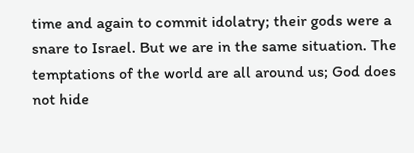time and again to commit idolatry; their gods were a snare to Israel. But we are in the same situation. The temptations of the world are all around us; God does not hide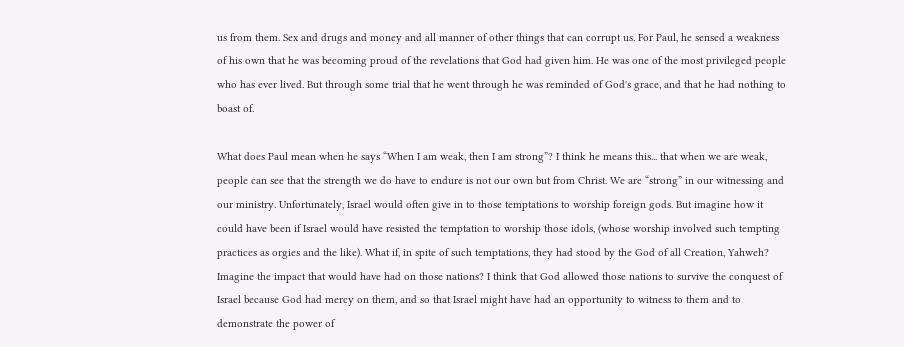us from them. Sex and drugs and money and all manner of other things that can corrupt us. For Paul, he sensed a weakness of his own that he was becoming proud of the revelations that God had given him. He was one of the most privileged people who has ever lived. But through some trial that he went through he was reminded of God's grace, and that he had nothing to boast of.

What does Paul mean when he says “When I am weak, then I am strong”? I think he means this... that when we are weak, people can see that the strength we do have to endure is not our own but from Christ. We are “strong” in our witnessing and our ministry. Unfortunately, Israel would often give in to those temptations to worship foreign gods. But imagine how it could have been if Israel would have resisted the temptation to worship those idols, (whose worship involved such tempting practices as orgies and the like). What if, in spite of such temptations, they had stood by the God of all Creation, Yahweh? Imagine the impact that would have had on those nations? I think that God allowed those nations to survive the conquest of Israel because God had mercy on them, and so that Israel might have had an opportunity to witness to them and to demonstrate the power of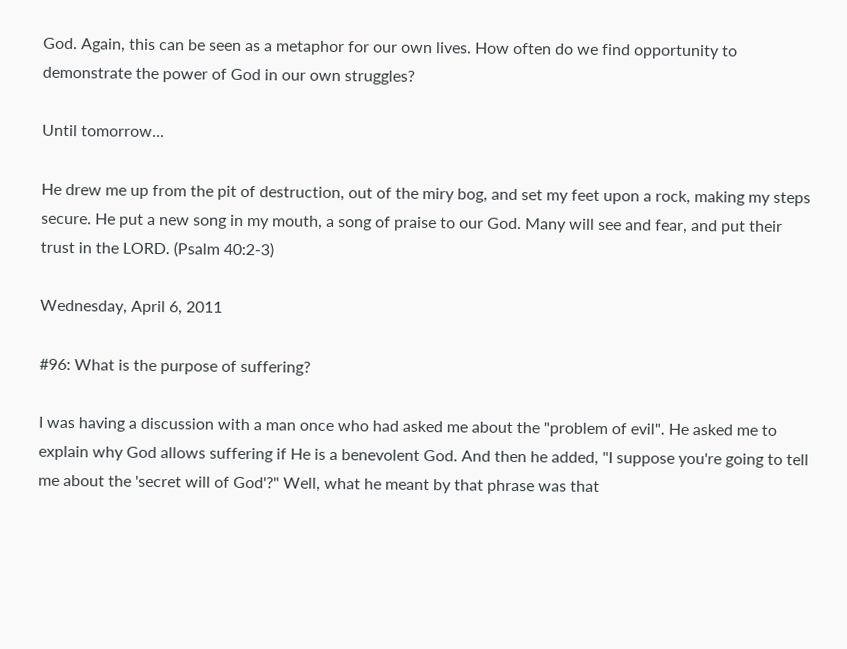God. Again, this can be seen as a metaphor for our own lives. How often do we find opportunity to demonstrate the power of God in our own struggles?

Until tomorrow...

He drew me up from the pit of destruction, out of the miry bog, and set my feet upon a rock, making my steps secure. He put a new song in my mouth, a song of praise to our God. Many will see and fear, and put their trust in the LORD. (Psalm 40:2-3)

Wednesday, April 6, 2011

#96: What is the purpose of suffering?

I was having a discussion with a man once who had asked me about the "problem of evil". He asked me to explain why God allows suffering if He is a benevolent God. And then he added, "I suppose you're going to tell me about the 'secret will of God'?" Well, what he meant by that phrase was that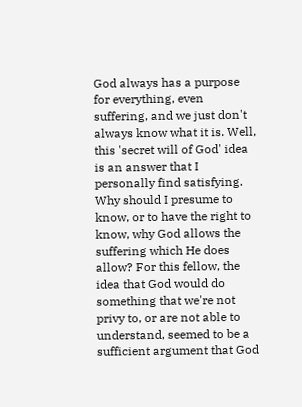God always has a purpose for everything, even suffering, and we just don't always know what it is. Well, this 'secret will of God' idea is an answer that I personally find satisfying. Why should I presume to know, or to have the right to know, why God allows the suffering which He does allow? For this fellow, the idea that God would do something that we're not privy to, or are not able to understand, seemed to be a sufficient argument that God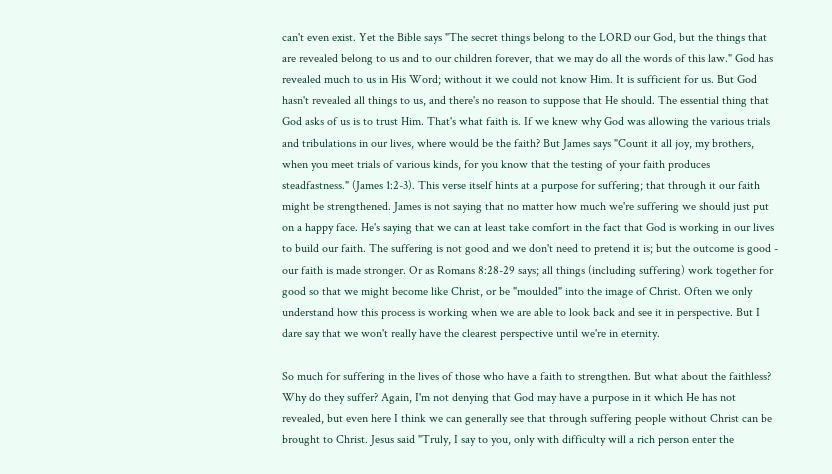can't even exist. Yet the Bible says "The secret things belong to the LORD our God, but the things that are revealed belong to us and to our children forever, that we may do all the words of this law." God has revealed much to us in His Word; without it we could not know Him. It is sufficient for us. But God hasn't revealed all things to us, and there's no reason to suppose that He should. The essential thing that God asks of us is to trust Him. That's what faith is. If we knew why God was allowing the various trials and tribulations in our lives, where would be the faith? But James says "Count it all joy, my brothers, when you meet trials of various kinds, for you know that the testing of your faith produces steadfastness." (James 1:2-3). This verse itself hints at a purpose for suffering; that through it our faith might be strengthened. James is not saying that no matter how much we're suffering we should just put on a happy face. He's saying that we can at least take comfort in the fact that God is working in our lives to build our faith. The suffering is not good and we don't need to pretend it is; but the outcome is good - our faith is made stronger. Or as Romans 8:28-29 says; all things (including suffering) work together for good so that we might become like Christ, or be "moulded" into the image of Christ. Often we only understand how this process is working when we are able to look back and see it in perspective. But I dare say that we won't really have the clearest perspective until we're in eternity.

So much for suffering in the lives of those who have a faith to strengthen. But what about the faithless? Why do they suffer? Again, I'm not denying that God may have a purpose in it which He has not revealed, but even here I think we can generally see that through suffering people without Christ can be brought to Christ. Jesus said "Truly, I say to you, only with difficulty will a rich person enter the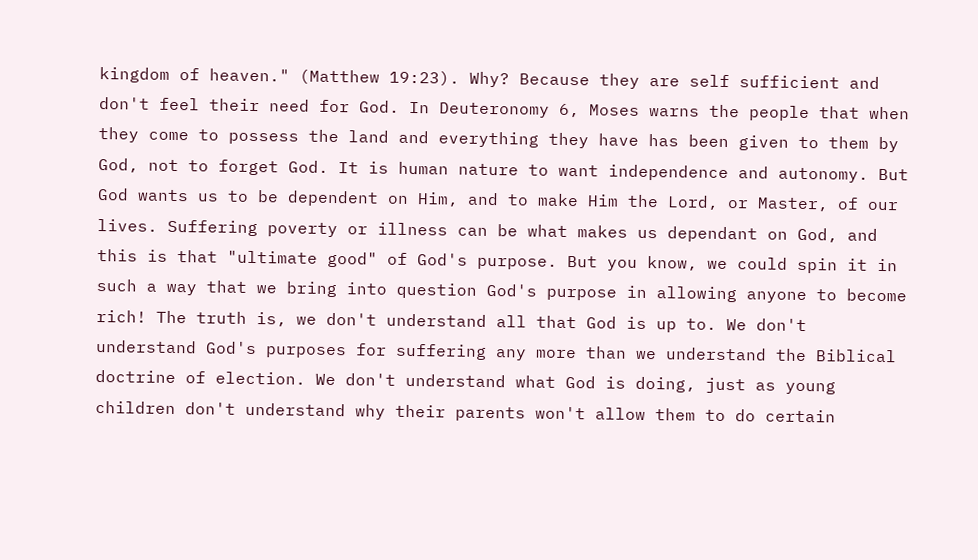kingdom of heaven." (Matthew 19:23). Why? Because they are self sufficient and don't feel their need for God. In Deuteronomy 6, Moses warns the people that when they come to possess the land and everything they have has been given to them by God, not to forget God. It is human nature to want independence and autonomy. But God wants us to be dependent on Him, and to make Him the Lord, or Master, of our lives. Suffering poverty or illness can be what makes us dependant on God, and this is that "ultimate good" of God's purpose. But you know, we could spin it in such a way that we bring into question God's purpose in allowing anyone to become rich! The truth is, we don't understand all that God is up to. We don't understand God's purposes for suffering any more than we understand the Biblical doctrine of election. We don't understand what God is doing, just as young children don't understand why their parents won't allow them to do certain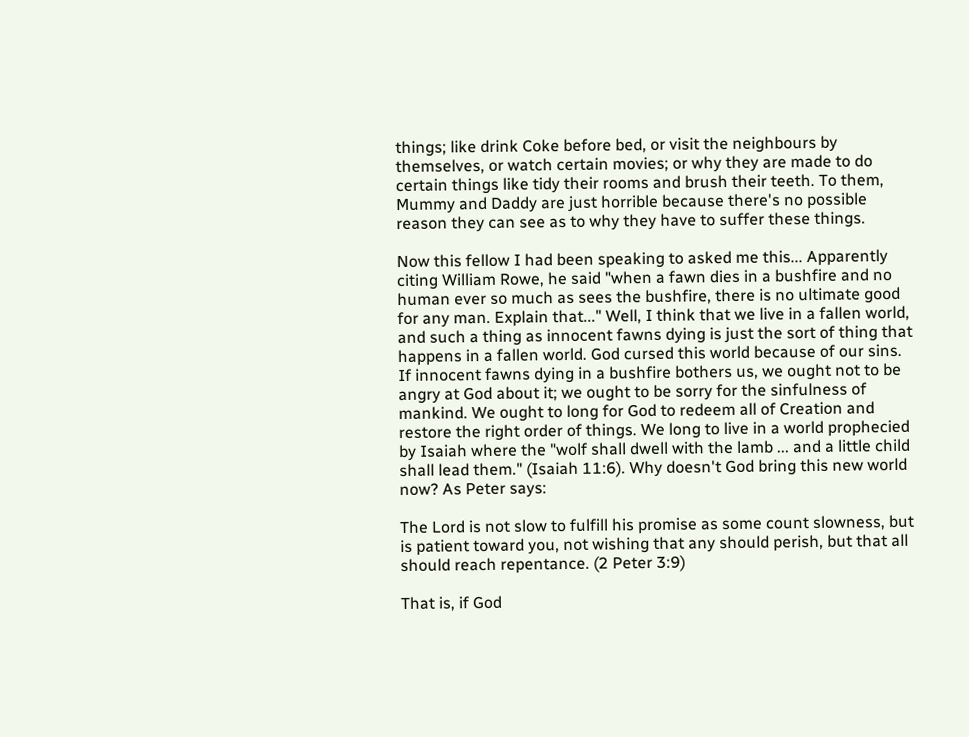things; like drink Coke before bed, or visit the neighbours by themselves, or watch certain movies; or why they are made to do certain things like tidy their rooms and brush their teeth. To them, Mummy and Daddy are just horrible because there's no possible reason they can see as to why they have to suffer these things.

Now this fellow I had been speaking to asked me this... Apparently citing William Rowe, he said "when a fawn dies in a bushfire and no human ever so much as sees the bushfire, there is no ultimate good for any man. Explain that..." Well, I think that we live in a fallen world, and such a thing as innocent fawns dying is just the sort of thing that happens in a fallen world. God cursed this world because of our sins. If innocent fawns dying in a bushfire bothers us, we ought not to be angry at God about it; we ought to be sorry for the sinfulness of mankind. We ought to long for God to redeem all of Creation and restore the right order of things. We long to live in a world prophecied by Isaiah where the "wolf shall dwell with the lamb ... and a little child shall lead them." (Isaiah 11:6). Why doesn't God bring this new world now? As Peter says:

The Lord is not slow to fulfill his promise as some count slowness, but is patient toward you, not wishing that any should perish, but that all should reach repentance. (2 Peter 3:9)

That is, if God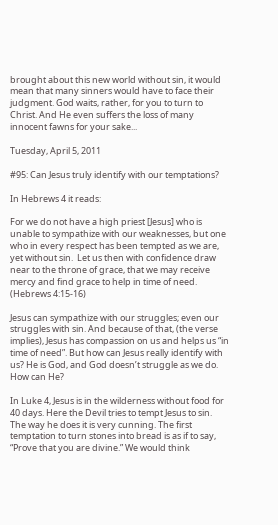brought about this new world without sin, it would mean that many sinners would have to face their judgment. God waits, rather, for you to turn to Christ. And He even suffers the loss of many innocent fawns for your sake...

Tuesday, April 5, 2011

#95: Can Jesus truly identify with our temptations?

In Hebrews 4 it reads:

For we do not have a high priest [Jesus] who is unable to sympathize with our weaknesses, but one who in every respect has been tempted as we are, yet without sin.  Let us then with confidence draw near to the throne of grace, that we may receive mercy and find grace to help in time of need. (Hebrews 4:15-16)

Jesus can sympathize with our struggles; even our struggles with sin. And because of that, (the verse implies), Jesus has compassion on us and helps us “in time of need”. But how can Jesus really identify with us? He is God, and God doesn’t struggle as we do. How can He?

In Luke 4, Jesus is in the wilderness without food for 40 days. Here the Devil tries to tempt Jesus to sin. The way he does it is very cunning. The first temptation to turn stones into bread is as if to say, “Prove that you are divine.” We would think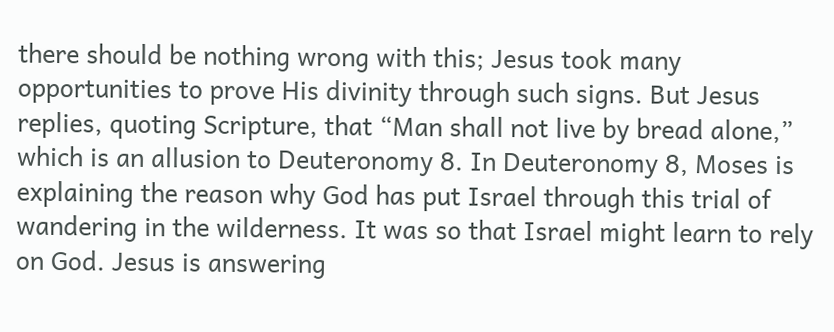there should be nothing wrong with this; Jesus took many opportunities to prove His divinity through such signs. But Jesus replies, quoting Scripture, that “Man shall not live by bread alone,” which is an allusion to Deuteronomy 8. In Deuteronomy 8, Moses is explaining the reason why God has put Israel through this trial of wandering in the wilderness. It was so that Israel might learn to rely on God. Jesus is answering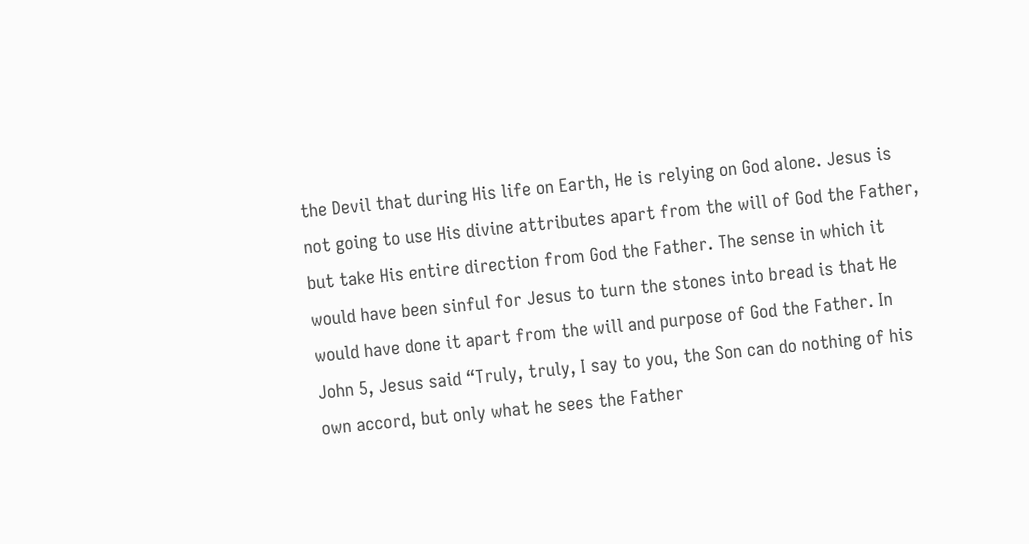the Devil that during His life on Earth, He is relying on God alone. Jesus is not going to use His divine attributes apart from the will of God the Father, but take His entire direction from God the Father. The sense in which it would have been sinful for Jesus to turn the stones into bread is that He would have done it apart from the will and purpose of God the Father. In John 5, Jesus said “Truly, truly, I say to you, the Son can do nothing of his own accord, but only what he sees the Father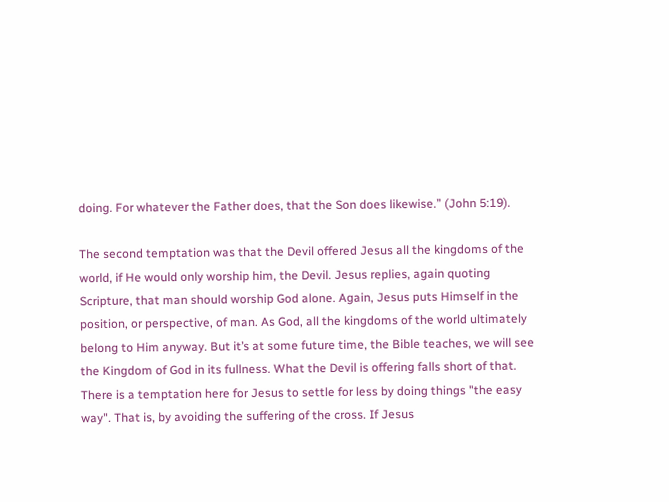doing. For whatever the Father does, that the Son does likewise.” (John 5:19).

The second temptation was that the Devil offered Jesus all the kingdoms of the world, if He would only worship him, the Devil. Jesus replies, again quoting Scripture, that man should worship God alone. Again, Jesus puts Himself in the position, or perspective, of man. As God, all the kingdoms of the world ultimately belong to Him anyway. But it’s at some future time, the Bible teaches, we will see the Kingdom of God in its fullness. What the Devil is offering falls short of that. There is a temptation here for Jesus to settle for less by doing things "the easy way". That is, by avoiding the suffering of the cross. If Jesus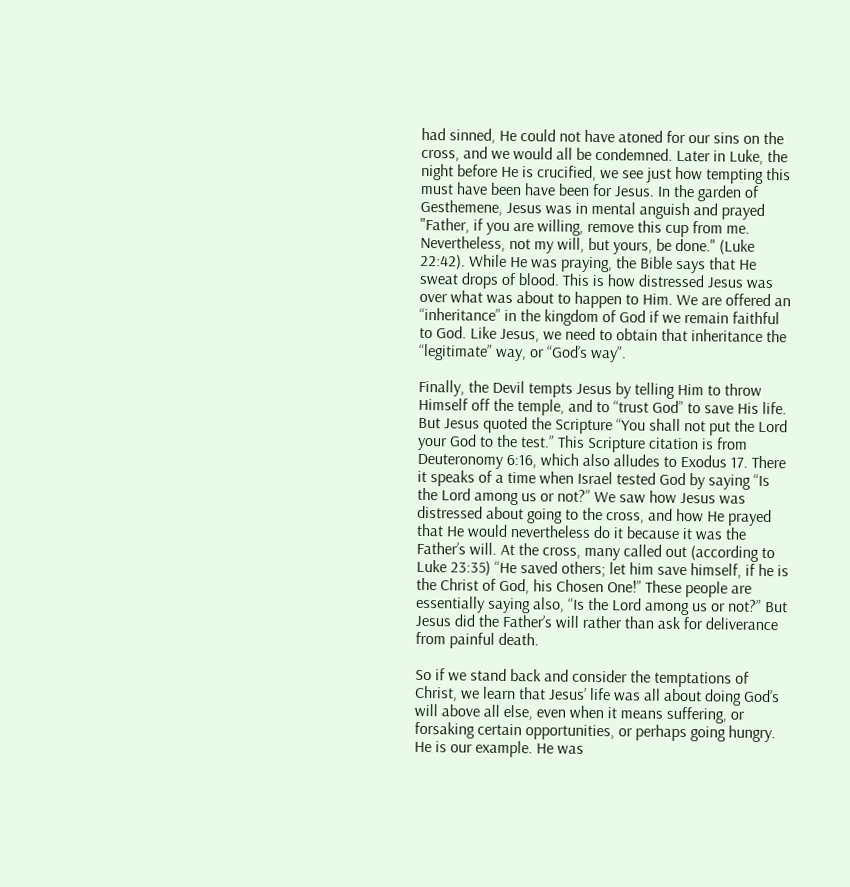had sinned, He could not have atoned for our sins on the cross, and we would all be condemned. Later in Luke, the night before He is crucified, we see just how tempting this must have been have been for Jesus. In the garden of Gesthemene, Jesus was in mental anguish and prayed "Father, if you are willing, remove this cup from me. Nevertheless, not my will, but yours, be done." (Luke 22:42). While He was praying, the Bible says that He sweat drops of blood. This is how distressed Jesus was over what was about to happen to Him. We are offered an “inheritance” in the kingdom of God if we remain faithful to God. Like Jesus, we need to obtain that inheritance the “legitimate” way, or “God’s way”.

Finally, the Devil tempts Jesus by telling Him to throw Himself off the temple, and to “trust God” to save His life. But Jesus quoted the Scripture “You shall not put the Lord your God to the test.” This Scripture citation is from Deuteronomy 6:16, which also alludes to Exodus 17. There it speaks of a time when Israel tested God by saying “Is the Lord among us or not?” We saw how Jesus was distressed about going to the cross, and how He prayed that He would nevertheless do it because it was the Father’s will. At the cross, many called out (according to Luke 23:35) “He saved others; let him save himself, if he is the Christ of God, his Chosen One!” These people are essentially saying also, “Is the Lord among us or not?” But Jesus did the Father’s will rather than ask for deliverance from painful death.

So if we stand back and consider the temptations of Christ, we learn that Jesus’ life was all about doing God’s will above all else, even when it means suffering, or forsaking certain opportunities, or perhaps going hungry. He is our example. He was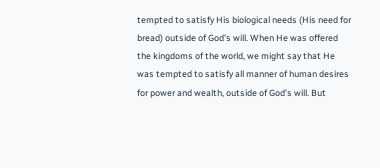tempted to satisfy His biological needs (His need for bread) outside of God’s will. When He was offered the kingdoms of the world, we might say that He was tempted to satisfy all manner of human desires for power and wealth, outside of God’s will. But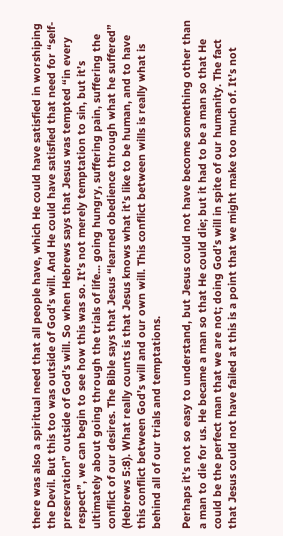there was also a spiritual need that all people have, which He could have satisfied in worshiping the Devil. But this too was outside of God’s will. And He could have satisfied that need for “self-preservation” outside of God’s will. So when Hebrews says that Jesus was tempted “in every respect”, we can begin to see how this was so. It’s not merely temptation to sin, but it’s ultimately about going through the trials of life... going hungry, suffering pain, suffering the conflict of our desires. The Bible says that Jesus “learned obedience through what he suffered” (Hebrews 5:8). What really counts is that Jesus knows what it’s like to be human, and to have this conflict between God’s will and our own will. This conflict between wills is really what is behind all of our trials and temptations.

Perhaps it’s not so easy to understand, but Jesus could not have become something other than a man to die for us. He became a man so that He could die; but it had to be a man so that He could be the perfect man that we are not; doing God’s will in spite of our humanity. The fact that Jesus could not have failed at this is a point that we might make too much of. It’s not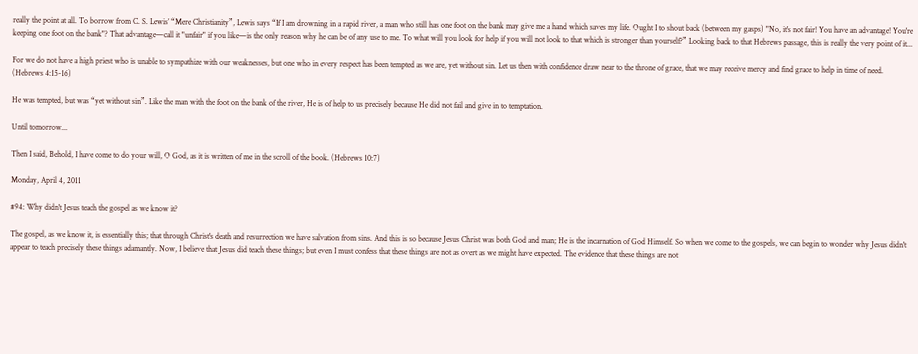really the point at all. To borrow from C. S. Lewis’ “Mere Christianity”, Lewis says “If I am drowning in a rapid river, a man who still has one foot on the bank may give me a hand which saves my life. Ought I to shout back (between my gasps) "No, it's not fair! You have an advantage! You're keeping one foot on the bank"? That advantage—call it "unfair" if you like—is the only reason why he can be of any use to me. To what will you look for help if you will not look to that which is stronger than yourself?” Looking back to that Hebrews passage, this is really the very point of it...

For we do not have a high priest who is unable to sympathize with our weaknesses, but one who in every respect has been tempted as we are, yet without sin. Let us then with confidence draw near to the throne of grace, that we may receive mercy and find grace to help in time of need. (Hebrews 4:15-16)

He was tempted, but was “yet without sin”. Like the man with the foot on the bank of the river, He is of help to us precisely because He did not fail and give in to temptation.

Until tomorrow...

Then I said, Behold, I have come to do your will, O God, as it is written of me in the scroll of the book. (Hebrews 10:7)

Monday, April 4, 2011

#94: Why didn't Jesus teach the gospel as we know it?

The gospel, as we know it, is essentially this; that through Christ's death and resurrection we have salvation from sins. And this is so because Jesus Christ was both God and man; He is the incarnation of God Himself. So when we come to the gospels, we can begin to wonder why Jesus didn't appear to teach precisely these things adamantly. Now, I believe that Jesus did teach these things; but even I must confess that these things are not as overt as we might have expected. The evidence that these things are not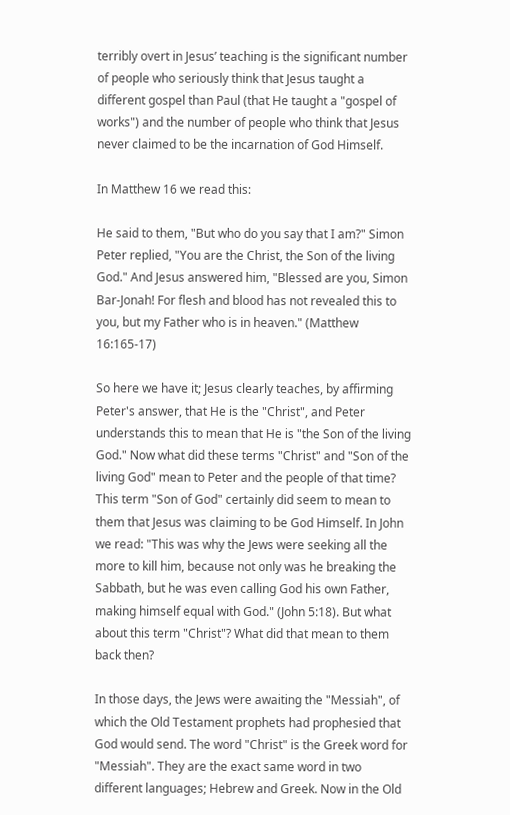terribly overt in Jesus’ teaching is the significant number of people who seriously think that Jesus taught a different gospel than Paul (that He taught a "gospel of works") and the number of people who think that Jesus never claimed to be the incarnation of God Himself.

In Matthew 16 we read this:

He said to them, "But who do you say that I am?" Simon Peter replied, "You are the Christ, the Son of the living God." And Jesus answered him, "Blessed are you, Simon Bar-Jonah! For flesh and blood has not revealed this to you, but my Father who is in heaven." (Matthew 16:165-17)

So here we have it; Jesus clearly teaches, by affirming Peter's answer, that He is the "Christ", and Peter understands this to mean that He is "the Son of the living God." Now what did these terms "Christ" and "Son of the living God" mean to Peter and the people of that time? This term "Son of God" certainly did seem to mean to them that Jesus was claiming to be God Himself. In John we read: "This was why the Jews were seeking all the more to kill him, because not only was he breaking the Sabbath, but he was even calling God his own Father, making himself equal with God." (John 5:18). But what about this term "Christ"? What did that mean to them back then?

In those days, the Jews were awaiting the "Messiah", of which the Old Testament prophets had prophesied that God would send. The word "Christ" is the Greek word for "Messiah". They are the exact same word in two different languages; Hebrew and Greek. Now in the Old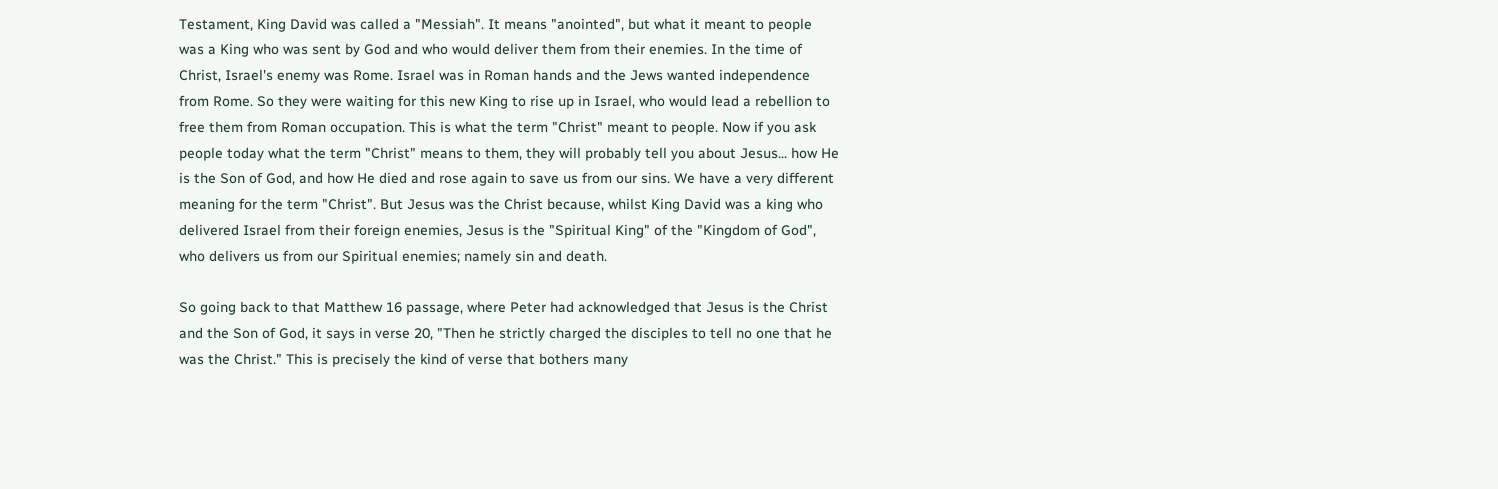Testament, King David was called a "Messiah". It means "anointed", but what it meant to people was a King who was sent by God and who would deliver them from their enemies. In the time of Christ, Israel's enemy was Rome. Israel was in Roman hands and the Jews wanted independence from Rome. So they were waiting for this new King to rise up in Israel, who would lead a rebellion to free them from Roman occupation. This is what the term "Christ" meant to people. Now if you ask people today what the term "Christ" means to them, they will probably tell you about Jesus... how He is the Son of God, and how He died and rose again to save us from our sins. We have a very different meaning for the term "Christ". But Jesus was the Christ because, whilst King David was a king who delivered Israel from their foreign enemies, Jesus is the "Spiritual King" of the "Kingdom of God", who delivers us from our Spiritual enemies; namely sin and death.

So going back to that Matthew 16 passage, where Peter had acknowledged that Jesus is the Christ and the Son of God, it says in verse 20, "Then he strictly charged the disciples to tell no one that he was the Christ." This is precisely the kind of verse that bothers many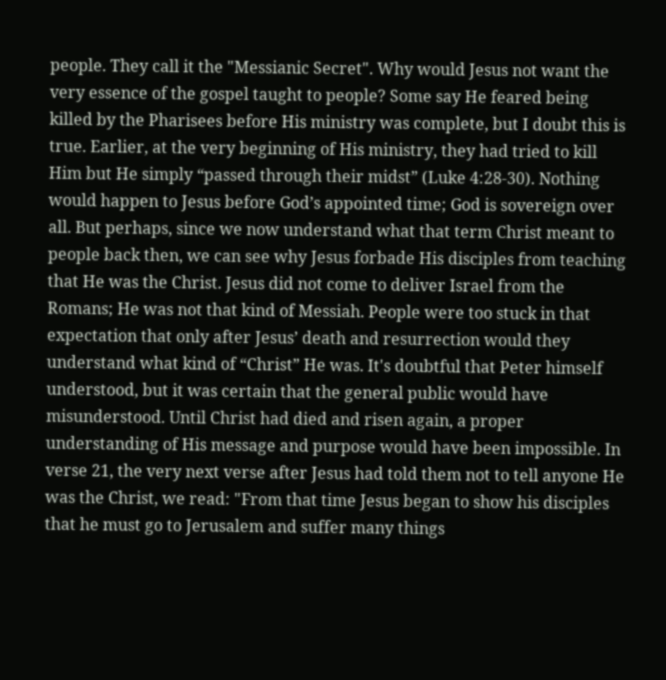people. They call it the "Messianic Secret". Why would Jesus not want the very essence of the gospel taught to people? Some say He feared being killed by the Pharisees before His ministry was complete, but I doubt this is true. Earlier, at the very beginning of His ministry, they had tried to kill Him but He simply “passed through their midst” (Luke 4:28-30). Nothing would happen to Jesus before God’s appointed time; God is sovereign over all. But perhaps, since we now understand what that term Christ meant to people back then, we can see why Jesus forbade His disciples from teaching that He was the Christ. Jesus did not come to deliver Israel from the Romans; He was not that kind of Messiah. People were too stuck in that expectation that only after Jesus’ death and resurrection would they understand what kind of “Christ” He was. It's doubtful that Peter himself understood, but it was certain that the general public would have misunderstood. Until Christ had died and risen again, a proper understanding of His message and purpose would have been impossible. In verse 21, the very next verse after Jesus had told them not to tell anyone He was the Christ, we read: "From that time Jesus began to show his disciples that he must go to Jerusalem and suffer many things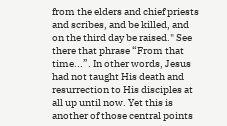from the elders and chief priests and scribes, and be killed, and on the third day be raised." See there that phrase “From that time...”. In other words, Jesus had not taught His death and resurrection to His disciples at all up until now. Yet this is another of those central points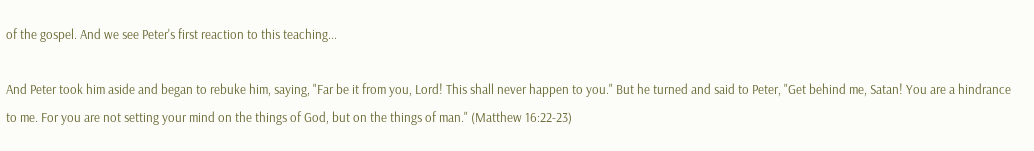of the gospel. And we see Peter's first reaction to this teaching...

And Peter took him aside and began to rebuke him, saying, "Far be it from you, Lord! This shall never happen to you." But he turned and said to Peter, "Get behind me, Satan! You are a hindrance to me. For you are not setting your mind on the things of God, but on the things of man." (Matthew 16:22-23)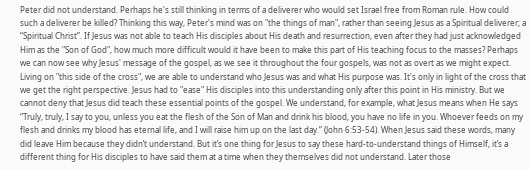Peter did not understand. Perhaps he's still thinking in terms of a deliverer who would set Israel free from Roman rule. How could such a deliverer be killed? Thinking this way, Peter's mind was on "the things of man", rather than seeing Jesus as a Spiritual deliverer; a “Spiritual Christ”. If Jesus was not able to teach His disciples about His death and resurrection, even after they had just acknowledged Him as the "Son of God", how much more difficult would it have been to make this part of His teaching focus to the masses? Perhaps we can now see why Jesus' message of the gospel, as we see it throughout the four gospels, was not as overt as we might expect. Living on "this side of the cross", we are able to understand who Jesus was and what His purpose was. It's only in light of the cross that we get the right perspective. Jesus had to "ease" His disciples into this understanding only after this point in His ministry. But we cannot deny that Jesus did teach these essential points of the gospel. We understand, for example, what Jesus means when He says “Truly, truly, I say to you, unless you eat the flesh of the Son of Man and drink his blood, you have no life in you. Whoever feeds on my flesh and drinks my blood has eternal life, and I will raise him up on the last day.” (John 6:53-54). When Jesus said these words, many did leave Him because they didn’t understand. But it’s one thing for Jesus to say these hard-to-understand things of Himself, it’s a different thing for His disciples to have said them at a time when they themselves did not understand. Later those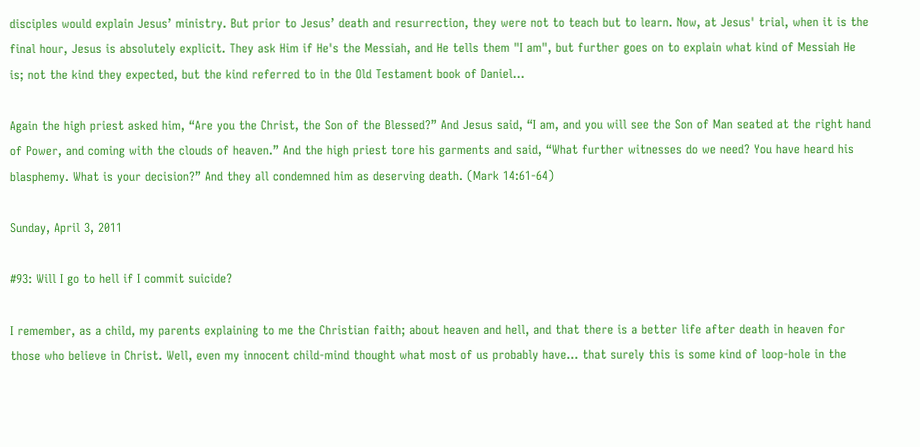disciples would explain Jesus’ ministry. But prior to Jesus’ death and resurrection, they were not to teach but to learn. Now, at Jesus' trial, when it is the final hour, Jesus is absolutely explicit. They ask Him if He's the Messiah, and He tells them "I am", but further goes on to explain what kind of Messiah He is; not the kind they expected, but the kind referred to in the Old Testament book of Daniel...

Again the high priest asked him, “Are you the Christ, the Son of the Blessed?” And Jesus said, “I am, and you will see the Son of Man seated at the right hand of Power, and coming with the clouds of heaven.” And the high priest tore his garments and said, “What further witnesses do we need? You have heard his blasphemy. What is your decision?” And they all condemned him as deserving death. (Mark 14:61-64)

Sunday, April 3, 2011

#93: Will I go to hell if I commit suicide?

I remember, as a child, my parents explaining to me the Christian faith; about heaven and hell, and that there is a better life after death in heaven for those who believe in Christ. Well, even my innocent child-mind thought what most of us probably have... that surely this is some kind of loop-hole in the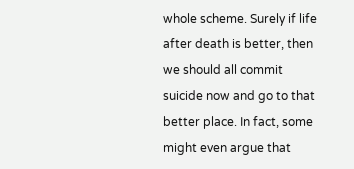whole scheme. Surely if life after death is better, then we should all commit suicide now and go to that better place. In fact, some might even argue that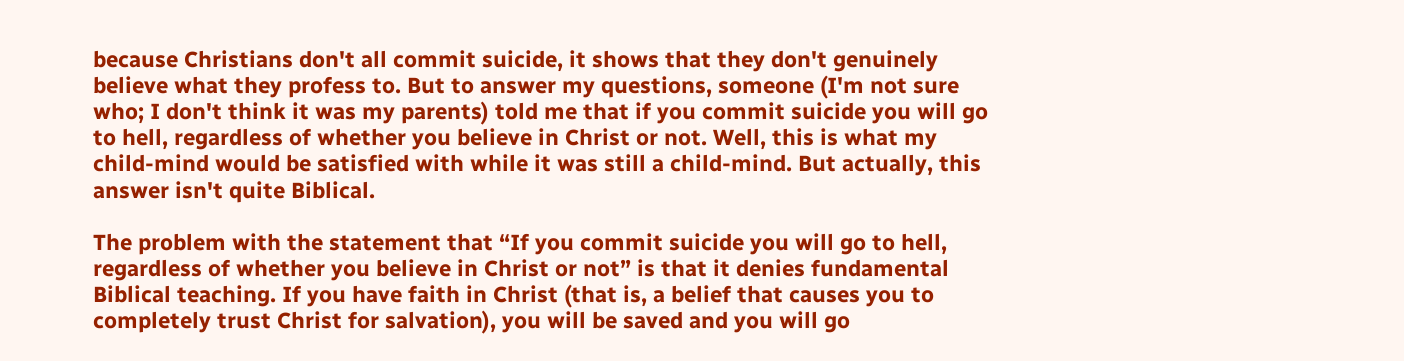because Christians don't all commit suicide, it shows that they don't genuinely believe what they profess to. But to answer my questions, someone (I'm not sure who; I don't think it was my parents) told me that if you commit suicide you will go to hell, regardless of whether you believe in Christ or not. Well, this is what my child-mind would be satisfied with while it was still a child-mind. But actually, this answer isn't quite Biblical.

The problem with the statement that “If you commit suicide you will go to hell, regardless of whether you believe in Christ or not” is that it denies fundamental Biblical teaching. If you have faith in Christ (that is, a belief that causes you to completely trust Christ for salvation), you will be saved and you will go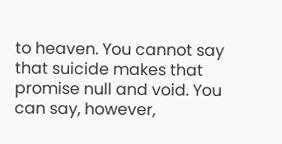to heaven. You cannot say that suicide makes that promise null and void. You can say, however,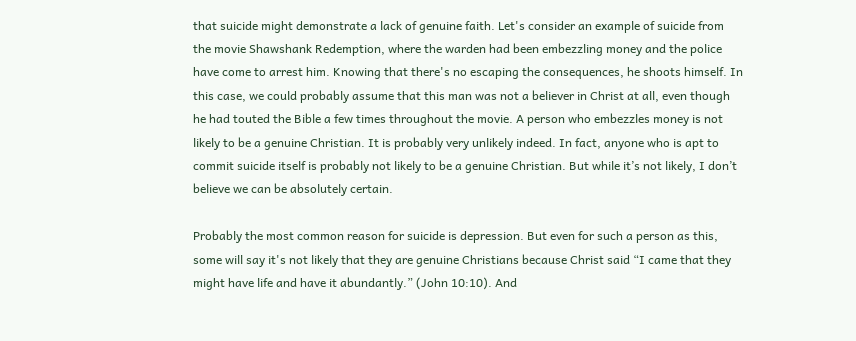that suicide might demonstrate a lack of genuine faith. Let's consider an example of suicide from the movie Shawshank Redemption, where the warden had been embezzling money and the police have come to arrest him. Knowing that there's no escaping the consequences, he shoots himself. In this case, we could probably assume that this man was not a believer in Christ at all, even though he had touted the Bible a few times throughout the movie. A person who embezzles money is not likely to be a genuine Christian. It is probably very unlikely indeed. In fact, anyone who is apt to commit suicide itself is probably not likely to be a genuine Christian. But while it’s not likely, I don’t believe we can be absolutely certain.

Probably the most common reason for suicide is depression. But even for such a person as this, some will say it's not likely that they are genuine Christians because Christ said “I came that they might have life and have it abundantly.” (John 10:10). And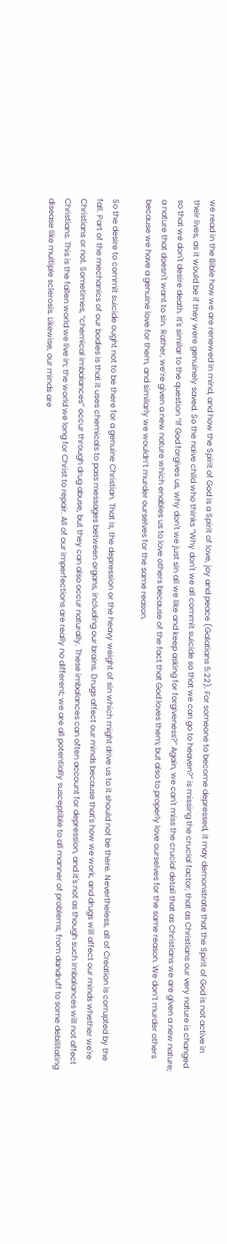we read in the Bible how we are renewed in mind, and how the Spirit of God is a Spirit of love, joy and peace (Galatians 5:22). For someone to become depressed, it may demonstrate that the Spirit of God is not active in their lives, as it would be if they were genuinely saved. So the naive child who thinks “Why don't we all commit suicide so that we can go to heaven?” is missing the crucial factor; that as Christians our very nature is changed so that we don't desire death. It's similar to the question “If God forgives us, why don't we just sin all we like and keep asking for forgiveness?” Again, we can't miss the crucial detail that as Christians we are given a new nature; a nature that doesn't want to sin. Rather, we’re given a new nature which enables us to love others because of the fact that God loves them; but also to properly love ourselves for the same reason. We don’t murder others because we have a genuine love for them, and similarly we wouldn’t murder ourselves for the same reason.

So the desire to commit suicide ought not to be there for a genuine Christian. That is, the depression or the heavy weight of sin which might drive us to it should not be there. Nevertheless, all of Creation is corrupted by the fall. Part of the mechanics of our bodies is that it uses chemicals to pass messages between organs, including our brains. Drugs affect our minds because that's how we work, and drugs will affect our minds whether we're Christians or not. Sometimes, “chemical imbalances” occur through drug abuse, but they can also occur naturally. These imbalances can often account for depression, and it's not as though such imbalances will not affect Christians. This is the fallen world we live in; the world we long for Christ to repair. All of our imperfections are really no different; we are all potentially susceptible to all manner of problems, from dandruff to some debilitating disease like multiple sclerosis. Likewise, our minds are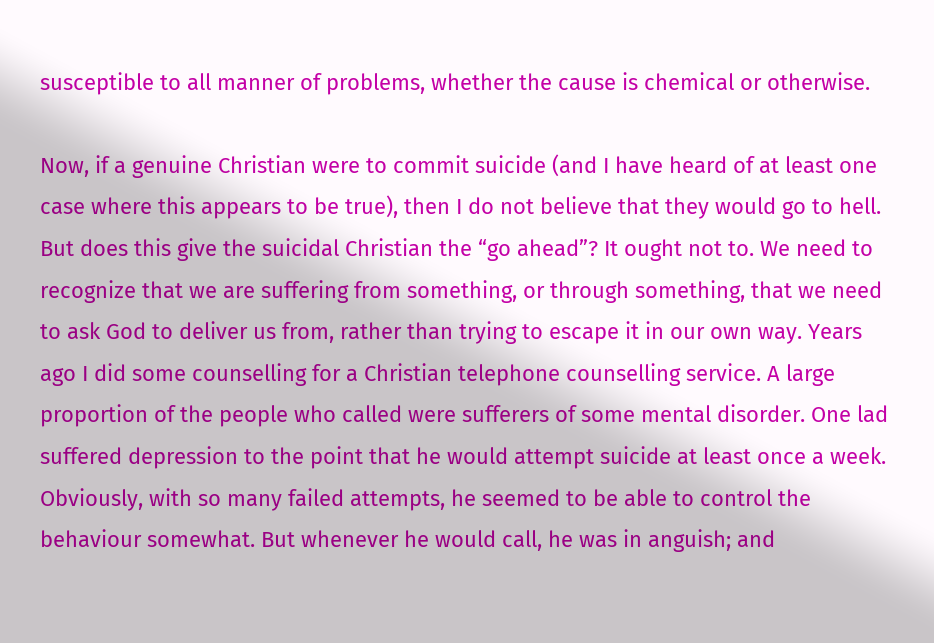susceptible to all manner of problems, whether the cause is chemical or otherwise.

Now, if a genuine Christian were to commit suicide (and I have heard of at least one case where this appears to be true), then I do not believe that they would go to hell. But does this give the suicidal Christian the “go ahead”? It ought not to. We need to recognize that we are suffering from something, or through something, that we need to ask God to deliver us from, rather than trying to escape it in our own way. Years ago I did some counselling for a Christian telephone counselling service. A large proportion of the people who called were sufferers of some mental disorder. One lad suffered depression to the point that he would attempt suicide at least once a week. Obviously, with so many failed attempts, he seemed to be able to control the behaviour somewhat. But whenever he would call, he was in anguish; and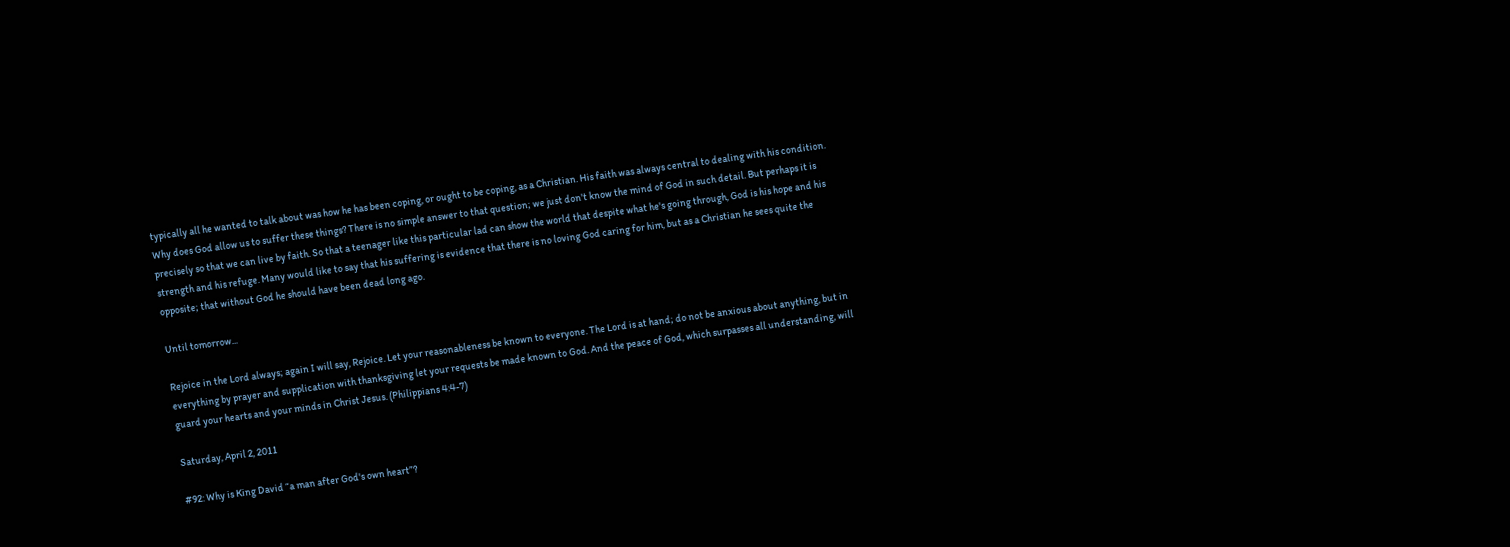typically all he wanted to talk about was how he has been coping, or ought to be coping, as a Christian. His faith was always central to dealing with his condition. Why does God allow us to suffer these things? There is no simple answer to that question; we just don't know the mind of God in such detail. But perhaps it is precisely so that we can live by faith. So that a teenager like this particular lad can show the world that despite what he's going through, God is his hope and his strength and his refuge. Many would like to say that his suffering is evidence that there is no loving God caring for him, but as a Christian he sees quite the opposite; that without God he should have been dead long ago.

Until tomorrow...

Rejoice in the Lord always; again I will say, Rejoice. Let your reasonableness be known to everyone. The Lord is at hand; do not be anxious about anything, but in everything by prayer and supplication with thanksgiving let your requests be made known to God. And the peace of God, which surpasses all understanding, will guard your hearts and your minds in Christ Jesus. (Philippians 4:4-7)

Saturday, April 2, 2011

#92: Why is King David “a man after God's own heart”?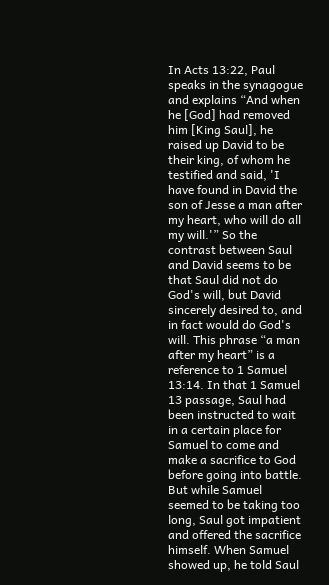In Acts 13:22, Paul speaks in the synagogue and explains “And when he [God] had removed him [King Saul], he raised up David to be their king, of whom he testified and said, 'I have found in David the son of Jesse a man after my heart, who will do all my will.'” So the contrast between Saul and David seems to be that Saul did not do God's will, but David sincerely desired to, and in fact would do God's will. This phrase “a man after my heart” is a reference to 1 Samuel 13:14. In that 1 Samuel 13 passage, Saul had been instructed to wait in a certain place for Samuel to come and make a sacrifice to God before going into battle. But while Samuel seemed to be taking too long, Saul got impatient and offered the sacrifice himself. When Samuel showed up, he told Saul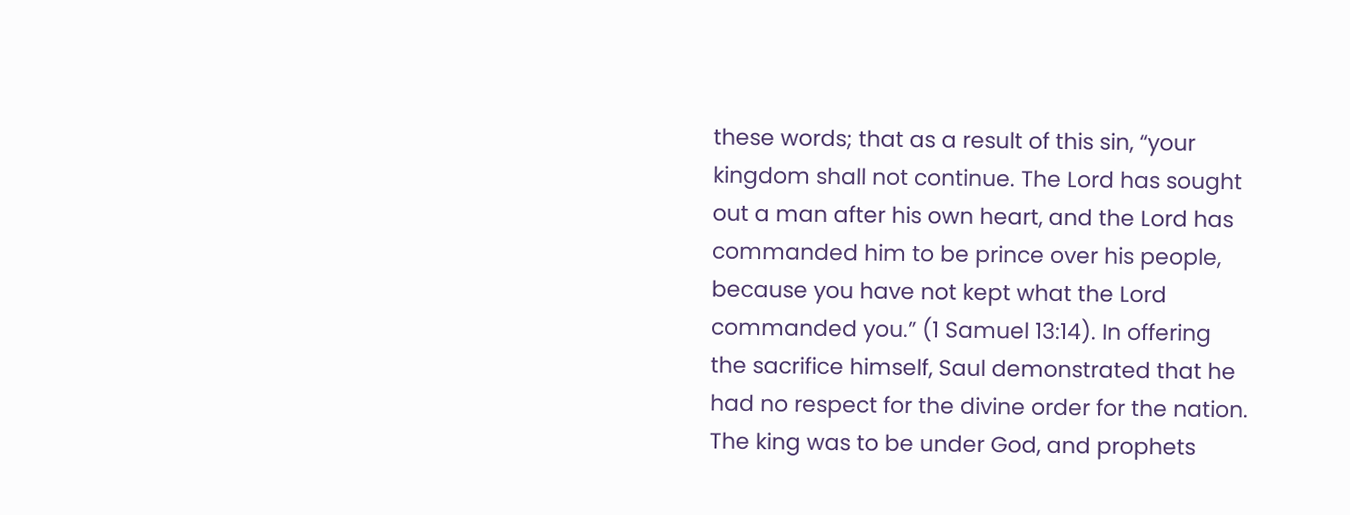these words; that as a result of this sin, “your kingdom shall not continue. The Lord has sought out a man after his own heart, and the Lord has commanded him to be prince over his people, because you have not kept what the Lord commanded you.” (1 Samuel 13:14). In offering the sacrifice himself, Saul demonstrated that he had no respect for the divine order for the nation. The king was to be under God, and prophets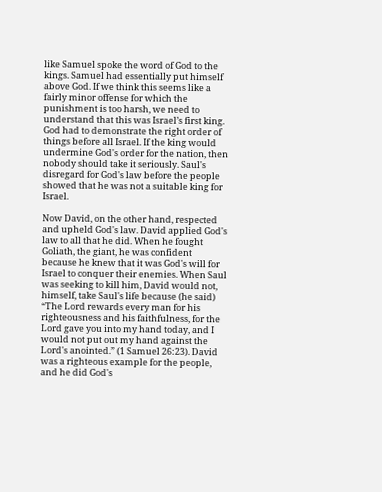like Samuel spoke the word of God to the kings. Samuel had essentially put himself above God. If we think this seems like a fairly minor offense for which the punishment is too harsh, we need to understand that this was Israel’s first king. God had to demonstrate the right order of things before all Israel. If the king would undermine God's order for the nation, then nobody should take it seriously. Saul's disregard for God's law before the people showed that he was not a suitable king for Israel.

Now David, on the other hand, respected and upheld God's law. David applied God's law to all that he did. When he fought Goliath, the giant, he was confident because he knew that it was God's will for Israel to conquer their enemies. When Saul was seeking to kill him, David would not, himself, take Saul's life because (he said) “The Lord rewards every man for his righteousness and his faithfulness, for the Lord gave you into my hand today, and I would not put out my hand against the Lord's anointed.” (1 Samuel 26:23). David was a righteous example for the people, and he did God's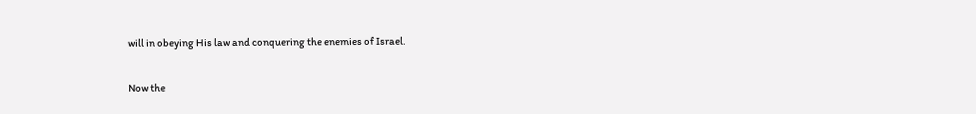will in obeying His law and conquering the enemies of Israel.

Now the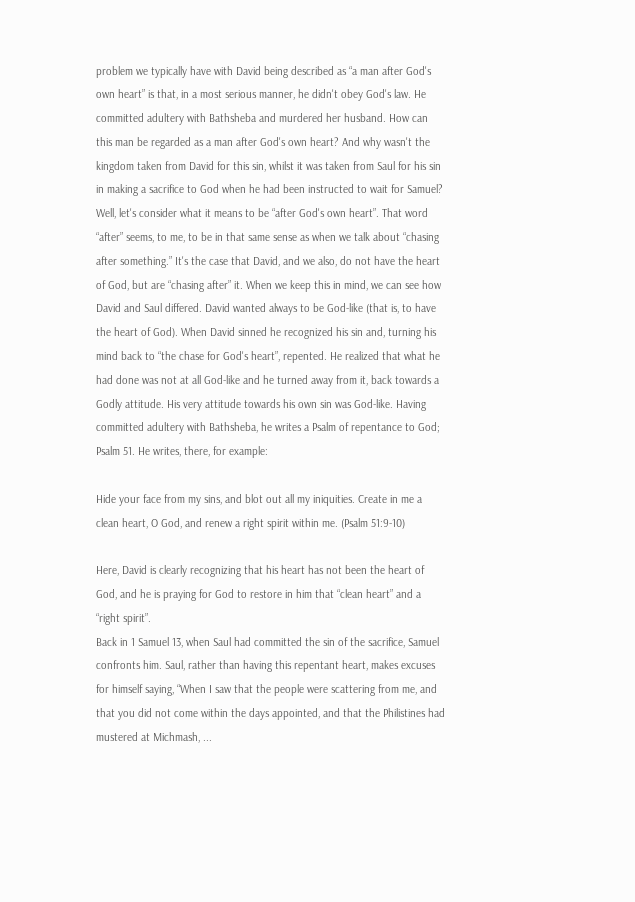problem we typically have with David being described as “a man after God's own heart” is that, in a most serious manner, he didn't obey God's law. He committed adultery with Bathsheba and murdered her husband. How can this man be regarded as a man after God's own heart? And why wasn't the kingdom taken from David for this sin, whilst it was taken from Saul for his sin in making a sacrifice to God when he had been instructed to wait for Samuel? Well, let's consider what it means to be “after God's own heart”. That word “after” seems, to me, to be in that same sense as when we talk about “chasing after something.” It's the case that David, and we also, do not have the heart of God, but are “chasing after” it. When we keep this in mind, we can see how David and Saul differed. David wanted always to be God-like (that is, to have the heart of God). When David sinned he recognized his sin and, turning his mind back to “the chase for God's heart”, repented. He realized that what he had done was not at all God-like and he turned away from it, back towards a Godly attitude. His very attitude towards his own sin was God-like. Having committed adultery with Bathsheba, he writes a Psalm of repentance to God; Psalm 51. He writes, there, for example:

Hide your face from my sins, and blot out all my iniquities. Create in me a clean heart, O God, and renew a right spirit within me. (Psalm 51:9-10)

Here, David is clearly recognizing that his heart has not been the heart of God, and he is praying for God to restore in him that “clean heart” and a “right spirit”.
Back in 1 Samuel 13, when Saul had committed the sin of the sacrifice, Samuel confronts him. Saul, rather than having this repentant heart, makes excuses for himself saying, “When I saw that the people were scattering from me, and that you did not come within the days appointed, and that the Philistines had mustered at Michmash, ...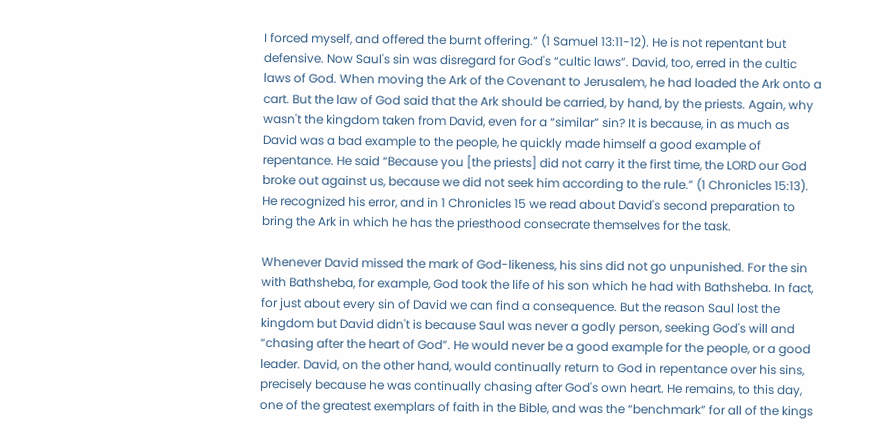I forced myself, and offered the burnt offering.” (1 Samuel 13:11-12). He is not repentant but defensive. Now Saul's sin was disregard for God's “cultic laws”. David, too, erred in the cultic laws of God. When moving the Ark of the Covenant to Jerusalem, he had loaded the Ark onto a cart. But the law of God said that the Ark should be carried, by hand, by the priests. Again, why wasn't the kingdom taken from David, even for a “similar” sin? It is because, in as much as David was a bad example to the people, he quickly made himself a good example of repentance. He said “Because you [the priests] did not carry it the first time, the LORD our God broke out against us, because we did not seek him according to the rule.” (1 Chronicles 15:13). He recognized his error, and in 1 Chronicles 15 we read about David's second preparation to bring the Ark in which he has the priesthood consecrate themselves for the task.

Whenever David missed the mark of God-likeness, his sins did not go unpunished. For the sin with Bathsheba, for example, God took the life of his son which he had with Bathsheba. In fact, for just about every sin of David we can find a consequence. But the reason Saul lost the kingdom but David didn't is because Saul was never a godly person, seeking God's will and “chasing after the heart of God”. He would never be a good example for the people, or a good leader. David, on the other hand, would continually return to God in repentance over his sins, precisely because he was continually chasing after God's own heart. He remains, to this day, one of the greatest exemplars of faith in the Bible, and was the “benchmark” for all of the kings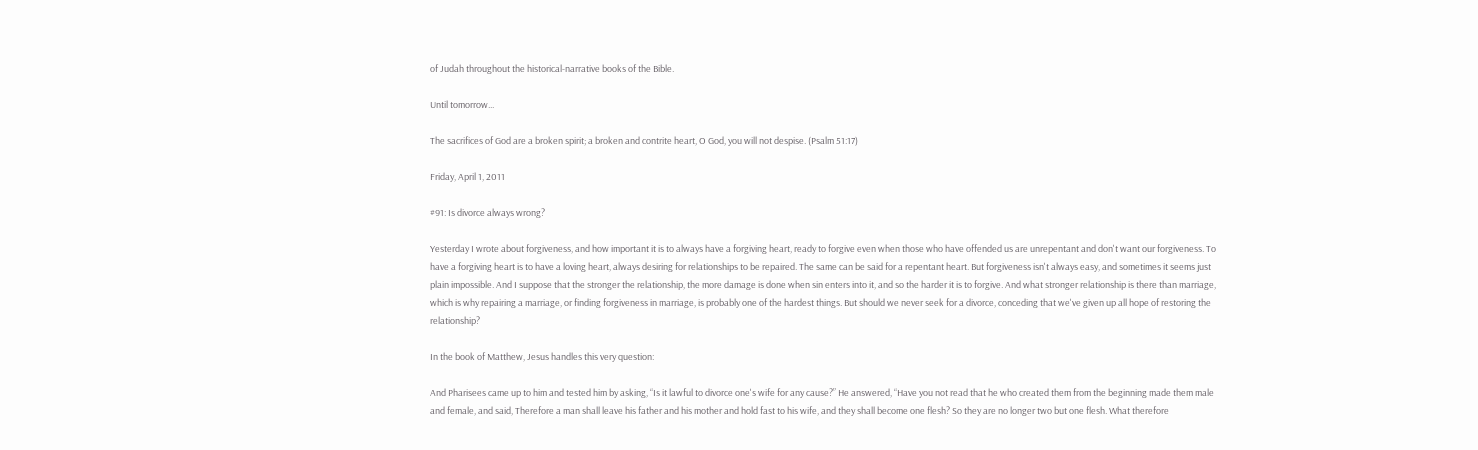of Judah throughout the historical-narrative books of the Bible.

Until tomorrow...

The sacrifices of God are a broken spirit; a broken and contrite heart, O God, you will not despise. (Psalm 51:17)

Friday, April 1, 2011

#91: Is divorce always wrong?

Yesterday I wrote about forgiveness, and how important it is to always have a forgiving heart, ready to forgive even when those who have offended us are unrepentant and don't want our forgiveness. To have a forgiving heart is to have a loving heart, always desiring for relationships to be repaired. The same can be said for a repentant heart. But forgiveness isn't always easy, and sometimes it seems just plain impossible. And I suppose that the stronger the relationship, the more damage is done when sin enters into it, and so the harder it is to forgive. And what stronger relationship is there than marriage, which is why repairing a marriage, or finding forgiveness in marriage, is probably one of the hardest things. But should we never seek for a divorce, conceding that we've given up all hope of restoring the relationship?

In the book of Matthew, Jesus handles this very question:

And Pharisees came up to him and tested him by asking, “Is it lawful to divorce one's wife for any cause?” He answered, “Have you not read that he who created them from the beginning made them male and female, and said, Therefore a man shall leave his father and his mother and hold fast to his wife, and they shall become one flesh? So they are no longer two but one flesh. What therefore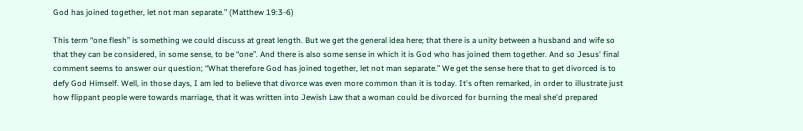God has joined together, let not man separate.” (Matthew 19:3-6)

This term “one flesh” is something we could discuss at great length. But we get the general idea here; that there is a unity between a husband and wife so that they can be considered, in some sense, to be “one”. And there is also some sense in which it is God who has joined them together. And so Jesus' final comment seems to answer our question; “What therefore God has joined together, let not man separate.” We get the sense here that to get divorced is to defy God Himself. Well, in those days, I am led to believe that divorce was even more common than it is today. It's often remarked, in order to illustrate just how flippant people were towards marriage, that it was written into Jewish Law that a woman could be divorced for burning the meal she'd prepared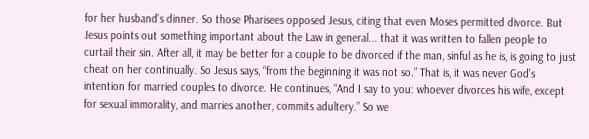for her husband's dinner. So those Pharisees opposed Jesus, citing that even Moses permitted divorce. But Jesus points out something important about the Law in general... that it was written to fallen people to curtail their sin. After all, it may be better for a couple to be divorced if the man, sinful as he is, is going to just cheat on her continually. So Jesus says, “from the beginning it was not so.” That is, it was never God's intention for married couples to divorce. He continues, “And I say to you: whoever divorces his wife, except for sexual immorality, and marries another, commits adultery.” So we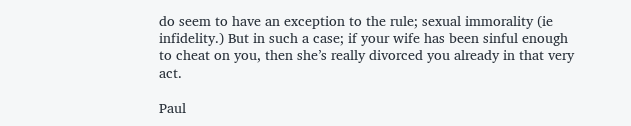do seem to have an exception to the rule; sexual immorality (ie infidelity.) But in such a case; if your wife has been sinful enough to cheat on you, then she’s really divorced you already in that very act.

Paul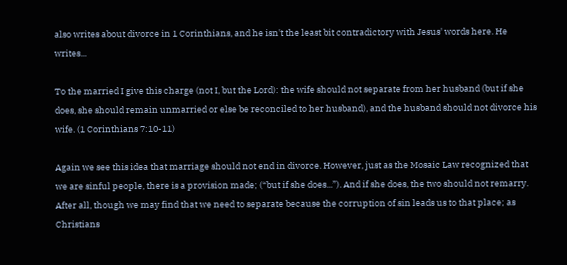also writes about divorce in 1 Corinthians, and he isn't the least bit contradictory with Jesus' words here. He writes...

To the married I give this charge (not I, but the Lord): the wife should not separate from her husband (but if she does, she should remain unmarried or else be reconciled to her husband), and the husband should not divorce his wife. (1 Corinthians 7:10-11)

Again we see this idea that marriage should not end in divorce. However, just as the Mosaic Law recognized that we are sinful people, there is a provision made; (“but if she does...”). And if she does, the two should not remarry. After all, though we may find that we need to separate because the corruption of sin leads us to that place; as Christians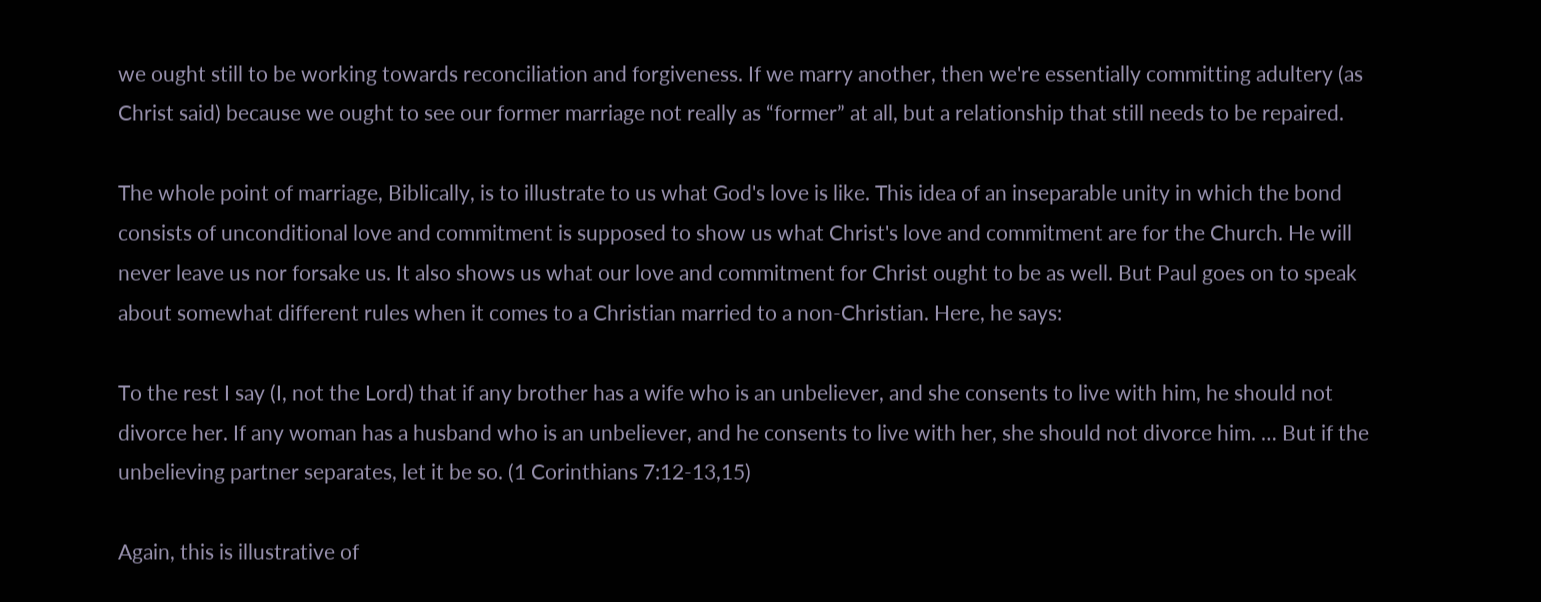we ought still to be working towards reconciliation and forgiveness. If we marry another, then we're essentially committing adultery (as Christ said) because we ought to see our former marriage not really as “former” at all, but a relationship that still needs to be repaired.

The whole point of marriage, Biblically, is to illustrate to us what God's love is like. This idea of an inseparable unity in which the bond consists of unconditional love and commitment is supposed to show us what Christ's love and commitment are for the Church. He will never leave us nor forsake us. It also shows us what our love and commitment for Christ ought to be as well. But Paul goes on to speak about somewhat different rules when it comes to a Christian married to a non-Christian. Here, he says:

To the rest I say (I, not the Lord) that if any brother has a wife who is an unbeliever, and she consents to live with him, he should not divorce her. If any woman has a husband who is an unbeliever, and he consents to live with her, she should not divorce him. … But if the unbelieving partner separates, let it be so. (1 Corinthians 7:12-13,15)

Again, this is illustrative of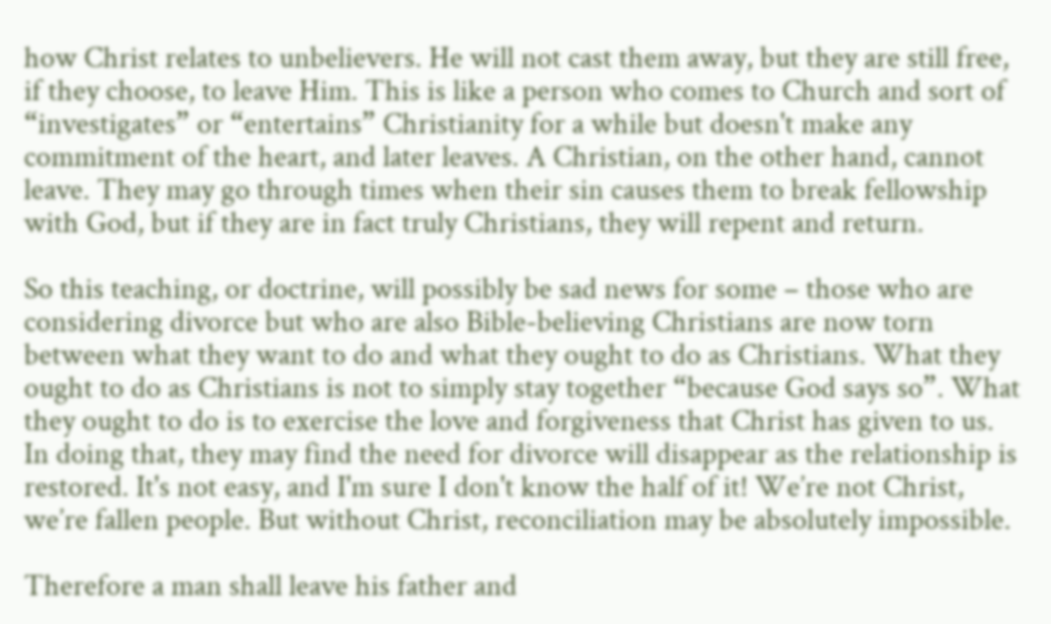how Christ relates to unbelievers. He will not cast them away, but they are still free, if they choose, to leave Him. This is like a person who comes to Church and sort of “investigates” or “entertains” Christianity for a while but doesn't make any commitment of the heart, and later leaves. A Christian, on the other hand, cannot leave. They may go through times when their sin causes them to break fellowship with God, but if they are in fact truly Christians, they will repent and return.

So this teaching, or doctrine, will possibly be sad news for some – those who are considering divorce but who are also Bible-believing Christians are now torn between what they want to do and what they ought to do as Christians. What they ought to do as Christians is not to simply stay together “because God says so”. What they ought to do is to exercise the love and forgiveness that Christ has given to us. In doing that, they may find the need for divorce will disappear as the relationship is restored. It's not easy, and I'm sure I don't know the half of it! We’re not Christ, we’re fallen people. But without Christ, reconciliation may be absolutely impossible.

Therefore a man shall leave his father and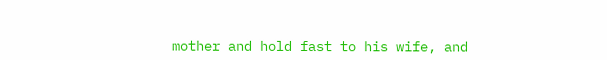mother and hold fast to his wife, and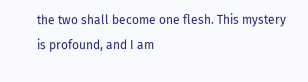the two shall become one flesh. This mystery is profound, and I am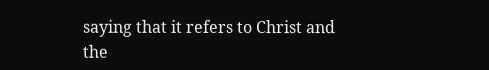saying that it refers to Christ and the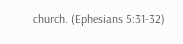church. (Ephesians 5:31-32)